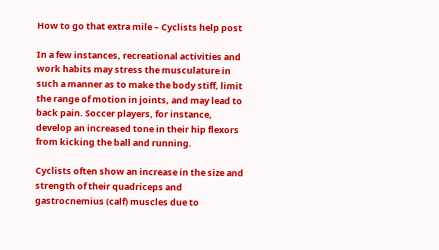How to go that extra mile – Cyclists help post

In a few instances, recreational activities and work habits may stress the musculature in such a manner as to make the body stiff, limit the range of motion in joints, and may lead to back pain. Soccer players, for instance, develop an increased tone in their hip flexors from kicking the ball and running.

Cyclists often show an increase in the size and strength of their quadriceps and gastrocnemius (calf) muscles due to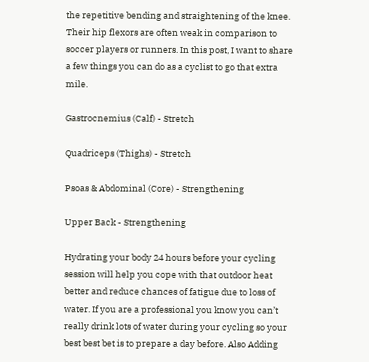the repetitive bending and straightening of the knee. Their hip flexors are often weak in comparison to soccer players or runners. In this post, I want to share a few things you can do as a cyclist to go that extra mile.

Gastrocnemius (Calf) - Stretch

Quadriceps (Thighs) - Stretch

Psoas & Abdominal (Core) - Strengthening

Upper Back - Strengthening

Hydrating your body 24 hours before your cycling session will help you cope with that outdoor heat better and reduce chances of fatigue due to loss of water. If you are a professional you know you can’t really drink lots of water during your cycling so your best best bet is to prepare a day before. Also Adding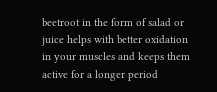beetroot in the form of salad or juice helps with better oxidation in your muscles and keeps them active for a longer period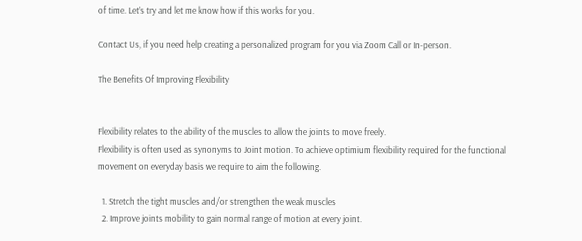of time. Let’s try and let me know how if this works for you.

Contact Us, if you need help creating a personalized program for you via Zoom Call or In-person.

The Benefits Of Improving Flexibility


Flexibility relates to the ability of the muscles to allow the joints to move freely.
Flexibility is often used as synonyms to Joint motion. To achieve optimium flexibility required for the functional movement on everyday basis we require to aim the following.

  1. Stretch the tight muscles and/or strengthen the weak muscles
  2. Improve joints mobility to gain normal range of motion at every joint.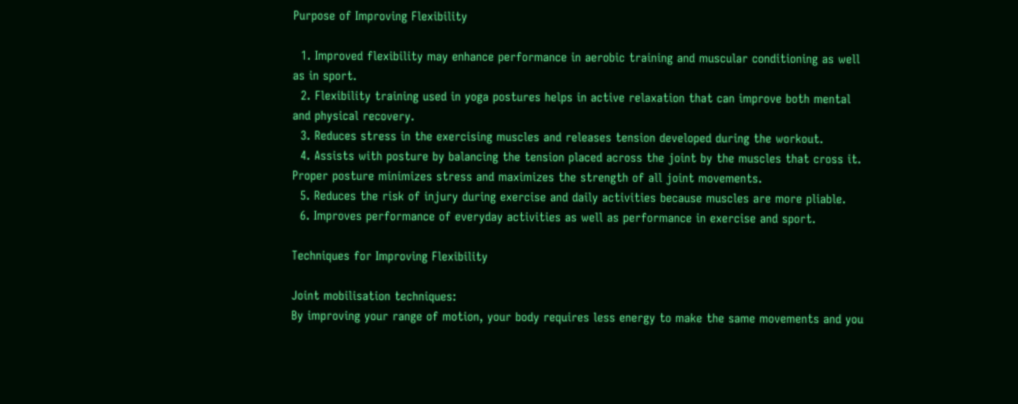Purpose of Improving Flexibility

  1. Improved flexibility may enhance performance in aerobic training and muscular conditioning as well as in sport.
  2. Flexibility training used in yoga postures helps in active relaxation that can improve both mental and physical recovery.
  3. Reduces stress in the exercising muscles and releases tension developed during the workout.
  4. Assists with posture by balancing the tension placed across the joint by the muscles that cross it. Proper posture minimizes stress and maximizes the strength of all joint movements.
  5. Reduces the risk of injury during exercise and daily activities because muscles are more pliable.
  6. Improves performance of everyday activities as well as performance in exercise and sport.

Techniques for Improving Flexibility

Joint mobilisation techniques:
By improving your range of motion, your body requires less energy to make the same movements and you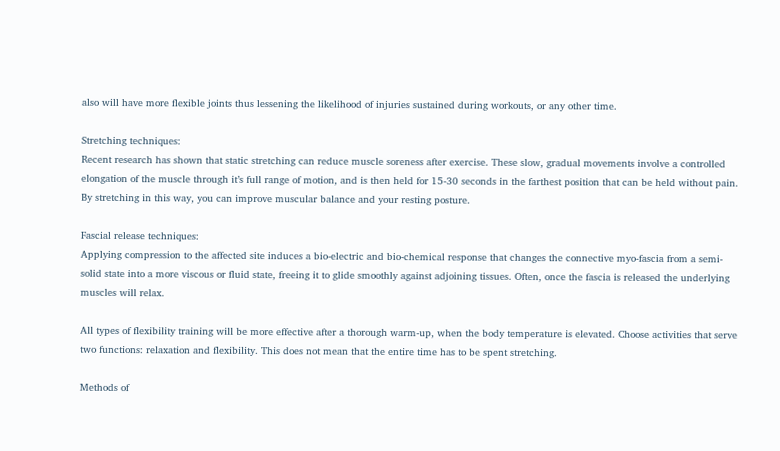also will have more flexible joints thus lessening the likelihood of injuries sustained during workouts, or any other time.

Stretching techniques:
Recent research has shown that static stretching can reduce muscle soreness after exercise. These slow, gradual movements involve a controlled elongation of the muscle through it’s full range of motion, and is then held for 15-30 seconds in the farthest position that can be held without pain. By stretching in this way, you can improve muscular balance and your resting posture.

Fascial release techniques:
Applying compression to the affected site induces a bio-electric and bio-chemical response that changes the connective myo-fascia from a semi-solid state into a more viscous or fluid state, freeing it to glide smoothly against adjoining tissues. Often, once the fascia is released the underlying muscles will relax.

All types of flexibility training will be more effective after a thorough warm-up, when the body temperature is elevated. Choose activities that serve two functions: relaxation and flexibility. This does not mean that the entire time has to be spent stretching.

Methods of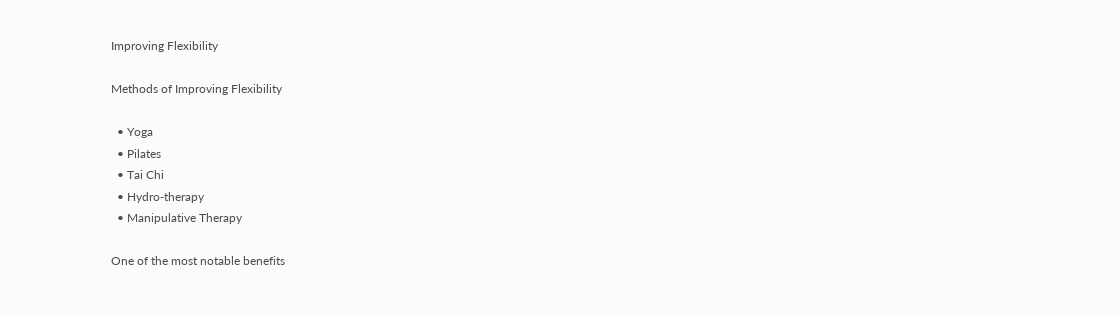Improving Flexibility

Methods of Improving Flexibility

  • Yoga
  • Pilates
  • Tai Chi
  • Hydro-therapy
  • Manipulative Therapy

One of the most notable benefits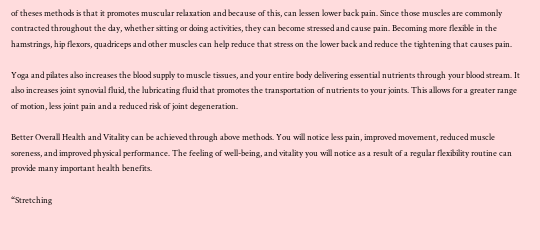of theses methods is that it promotes muscular relaxation and because of this, can lessen lower back pain. Since those muscles are commonly contracted throughout the day, whether sitting or doing activities, they can become stressed and cause pain. Becoming more flexible in the hamstrings, hip flexors, quadriceps and other muscles can help reduce that stress on the lower back and reduce the tightening that causes pain.

Yoga and pilates also increases the blood supply to muscle tissues, and your entire body delivering essential nutrients through your blood stream. It also increases joint synovial fluid, the lubricating fluid that promotes the transportation of nutrients to your joints. This allows for a greater range of motion, less joint pain and a reduced risk of joint degeneration.

Better Overall Health and Vitality can be achieved through above methods. You will notice less pain, improved movement, reduced muscle soreness, and improved physical performance. The feeling of well-being, and vitality you will notice as a result of a regular flexibility routine can provide many important health benefits.

“Stretching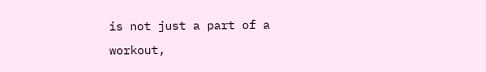is not just a part of a workout,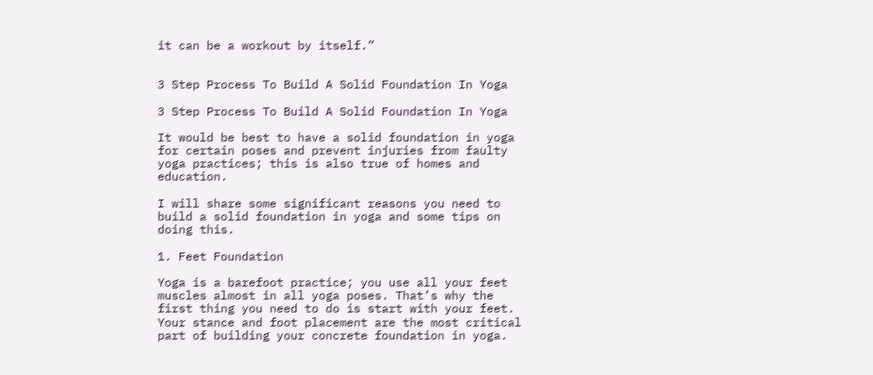it can be a workout by itself.”


3 Step Process To Build A Solid Foundation In Yoga

3 Step Process To Build A Solid Foundation In Yoga

It would be best to have a solid foundation in yoga for certain poses and prevent injuries from faulty yoga practices; this is also true of homes and education.

I will share some significant reasons you need to build a solid foundation in yoga and some tips on doing this.

1. Feet Foundation

Yoga is a barefoot practice; you use all your feet muscles almost in all yoga poses. That’s why the first thing you need to do is start with your feet. Your stance and foot placement are the most critical part of building your concrete foundation in yoga.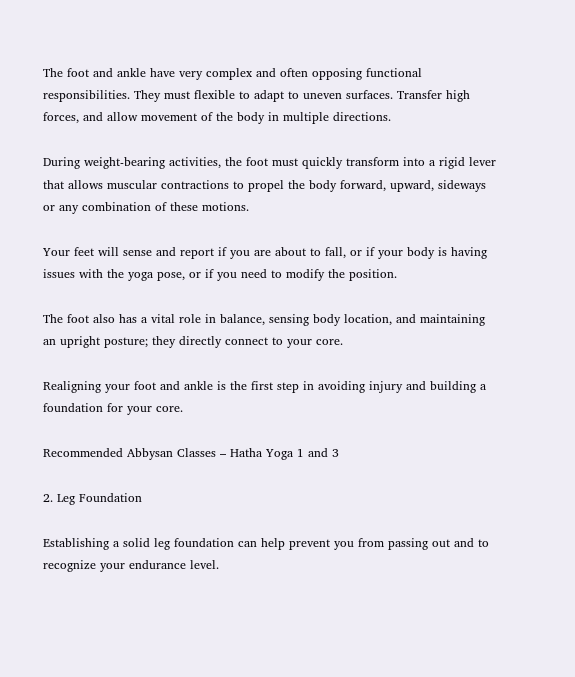The foot and ankle have very complex and often opposing functional responsibilities. They must flexible to adapt to uneven surfaces. Transfer high forces, and allow movement of the body in multiple directions.

During weight-bearing activities, the foot must quickly transform into a rigid lever that allows muscular contractions to propel the body forward, upward, sideways or any combination of these motions.

Your feet will sense and report if you are about to fall, or if your body is having issues with the yoga pose, or if you need to modify the position.

The foot also has a vital role in balance, sensing body location, and maintaining an upright posture; they directly connect to your core.

Realigning your foot and ankle is the first step in avoiding injury and building a foundation for your core.

Recommended Abbysan Classes – Hatha Yoga 1 and 3

2. Leg Foundation

Establishing a solid leg foundation can help prevent you from passing out and to recognize your endurance level.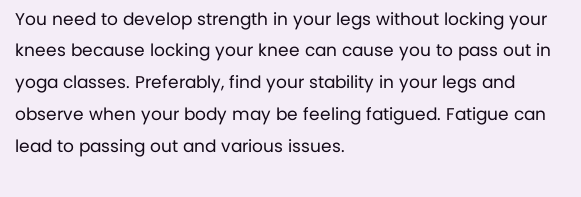You need to develop strength in your legs without locking your knees because locking your knee can cause you to pass out in yoga classes. Preferably, find your stability in your legs and observe when your body may be feeling fatigued. Fatigue can lead to passing out and various issues.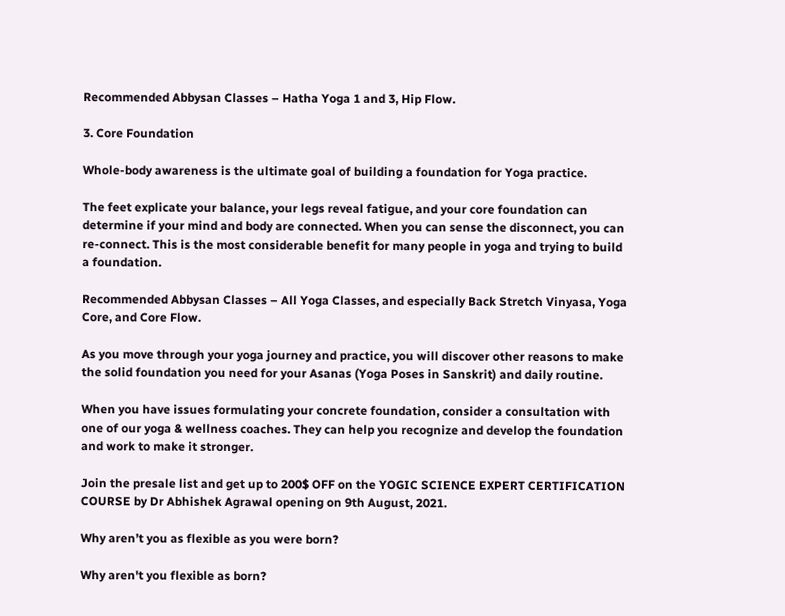Recommended Abbysan Classes – Hatha Yoga 1 and 3, Hip Flow.

3. Core Foundation

Whole-body awareness is the ultimate goal of building a foundation for Yoga practice.

The feet explicate your balance, your legs reveal fatigue, and your core foundation can determine if your mind and body are connected. When you can sense the disconnect, you can re-connect. This is the most considerable benefit for many people in yoga and trying to build a foundation.

Recommended Abbysan Classes – All Yoga Classes, and especially Back Stretch Vinyasa, Yoga Core, and Core Flow.

As you move through your yoga journey and practice, you will discover other reasons to make the solid foundation you need for your Asanas (Yoga Poses in Sanskrit) and daily routine.

When you have issues formulating your concrete foundation, consider a consultation with one of our yoga & wellness coaches. They can help you recognize and develop the foundation and work to make it stronger.

Join the presale list and get up to 200$ OFF on the YOGIC SCIENCE EXPERT CERTIFICATION COURSE by Dr Abhishek Agrawal opening on 9th August, 2021.

Why aren’t you as flexible as you were born?

Why aren't you flexible as born?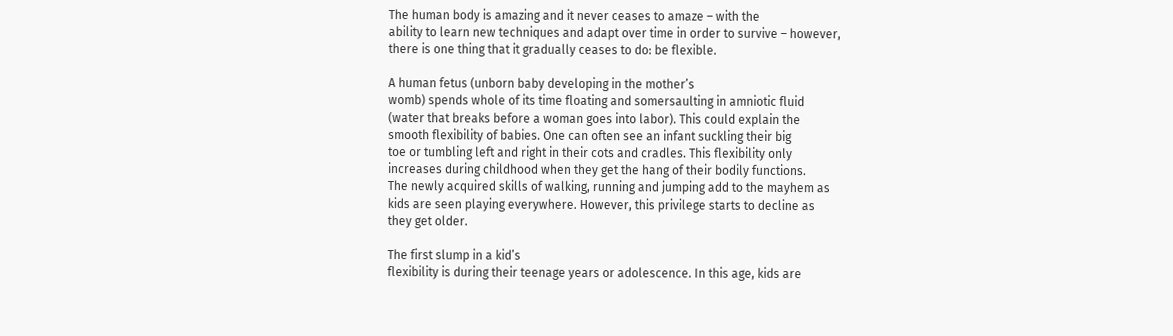The human body is amazing and it never ceases to amaze – with the
ability to learn new techniques and adapt over time in order to survive – however,
there is one thing that it gradually ceases to do: be flexible.

A human fetus (unborn baby developing in the mother’s
womb) spends whole of its time floating and somersaulting in amniotic fluid
(water that breaks before a woman goes into labor). This could explain the
smooth flexibility of babies. One can often see an infant suckling their big
toe or tumbling left and right in their cots and cradles. This flexibility only
increases during childhood when they get the hang of their bodily functions.
The newly acquired skills of walking, running and jumping add to the mayhem as
kids are seen playing everywhere. However, this privilege starts to decline as
they get older.

The first slump in a kid’s
flexibility is during their teenage years or adolescence. In this age, kids are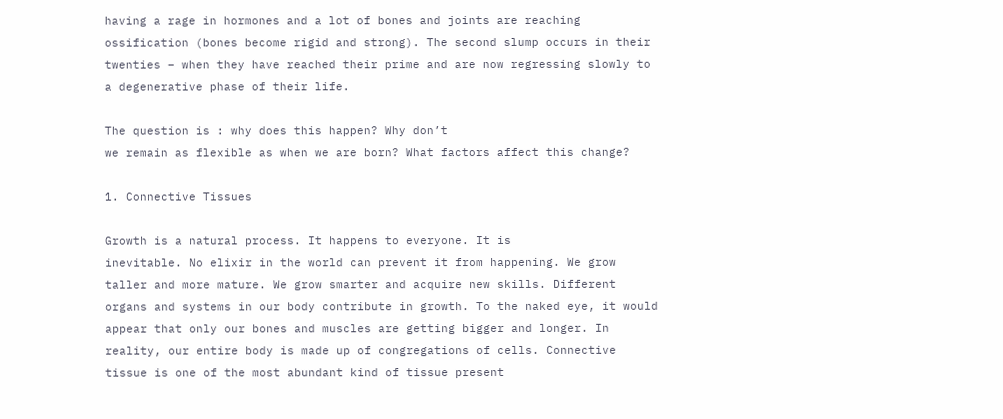having a rage in hormones and a lot of bones and joints are reaching
ossification (bones become rigid and strong). The second slump occurs in their
twenties – when they have reached their prime and are now regressing slowly to
a degenerative phase of their life.

The question is : why does this happen? Why don’t
we remain as flexible as when we are born? What factors affect this change?

1. Connective Tissues

Growth is a natural process. It happens to everyone. It is
inevitable. No elixir in the world can prevent it from happening. We grow
taller and more mature. We grow smarter and acquire new skills. Different
organs and systems in our body contribute in growth. To the naked eye, it would
appear that only our bones and muscles are getting bigger and longer. In
reality, our entire body is made up of congregations of cells. Connective
tissue is one of the most abundant kind of tissue present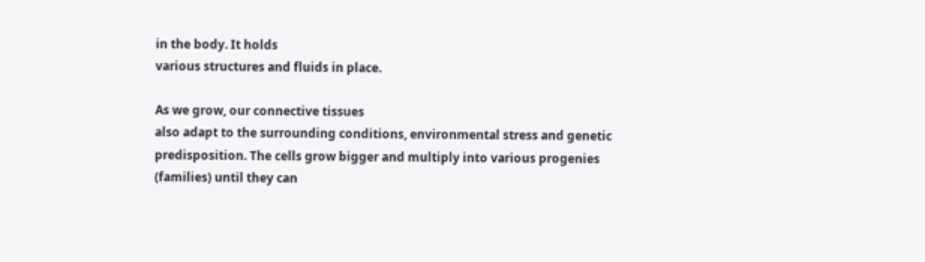in the body. It holds
various structures and fluids in place.

As we grow, our connective tissues
also adapt to the surrounding conditions, environmental stress and genetic
predisposition. The cells grow bigger and multiply into various progenies
(families) until they can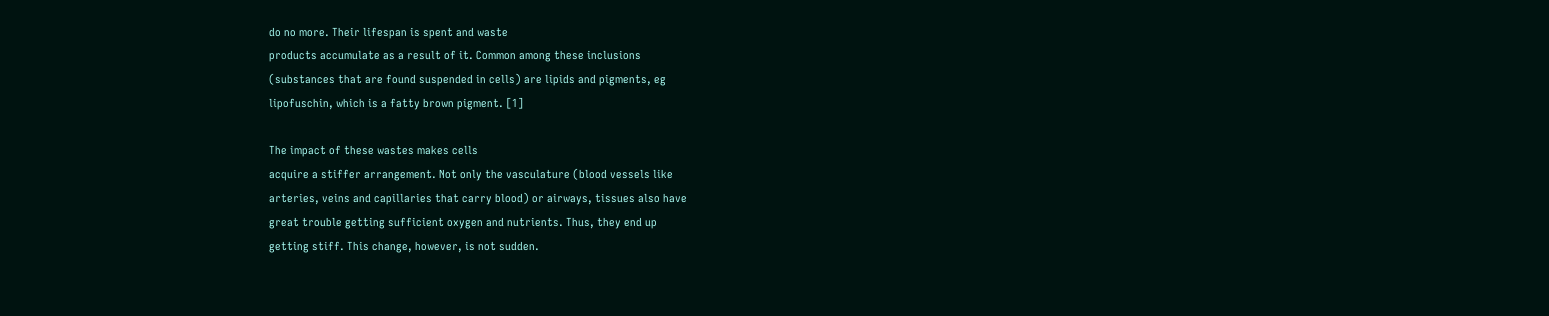do no more. Their lifespan is spent and waste
products accumulate as a result of it. Common among these inclusions
(substances that are found suspended in cells) are lipids and pigments, eg
lipofuschin, which is a fatty brown pigment. [1]

The impact of these wastes makes cells
acquire a stiffer arrangement. Not only the vasculature (blood vessels like
arteries, veins and capillaries that carry blood) or airways, tissues also have
great trouble getting sufficient oxygen and nutrients. Thus, they end up
getting stiff. This change, however, is not sudden.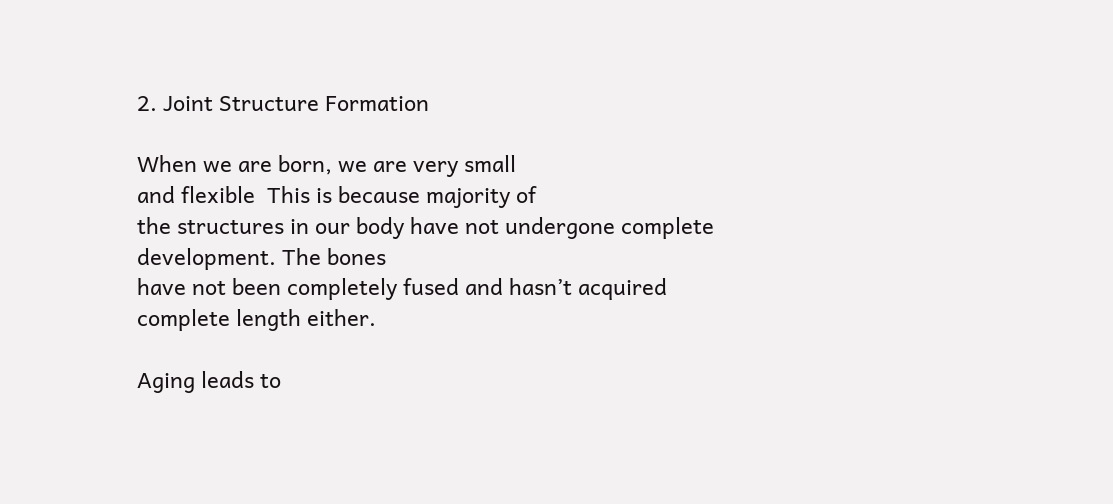2. Joint Structure Formation

When we are born, we are very small
and flexible  This is because majority of
the structures in our body have not undergone complete development. The bones
have not been completely fused and hasn’t acquired complete length either.

Aging leads to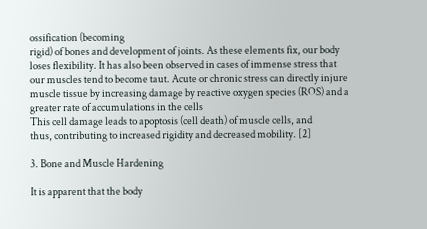ossification (becoming
rigid) of bones and development of joints. As these elements fix, our body
loses flexibility. It has also been observed in cases of immense stress that
our muscles tend to become taut. Acute or chronic stress can directly injure
muscle tissue by increasing damage by reactive oxygen species (ROS) and a
greater rate of accumulations in the cells
This cell damage leads to apoptosis (cell death) of muscle cells, and
thus, contributing to increased rigidity and decreased mobility. [2]

3. Bone and Muscle Hardening

It is apparent that the body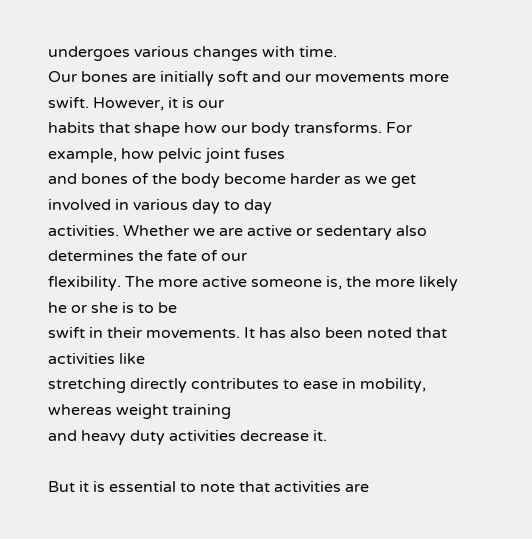undergoes various changes with time.
Our bones are initially soft and our movements more swift. However, it is our
habits that shape how our body transforms. For example, how pelvic joint fuses
and bones of the body become harder as we get involved in various day to day
activities. Whether we are active or sedentary also determines the fate of our
flexibility. The more active someone is, the more likely he or she is to be
swift in their movements. It has also been noted that activities like
stretching directly contributes to ease in mobility, whereas weight training
and heavy duty activities decrease it.

But it is essential to note that activities are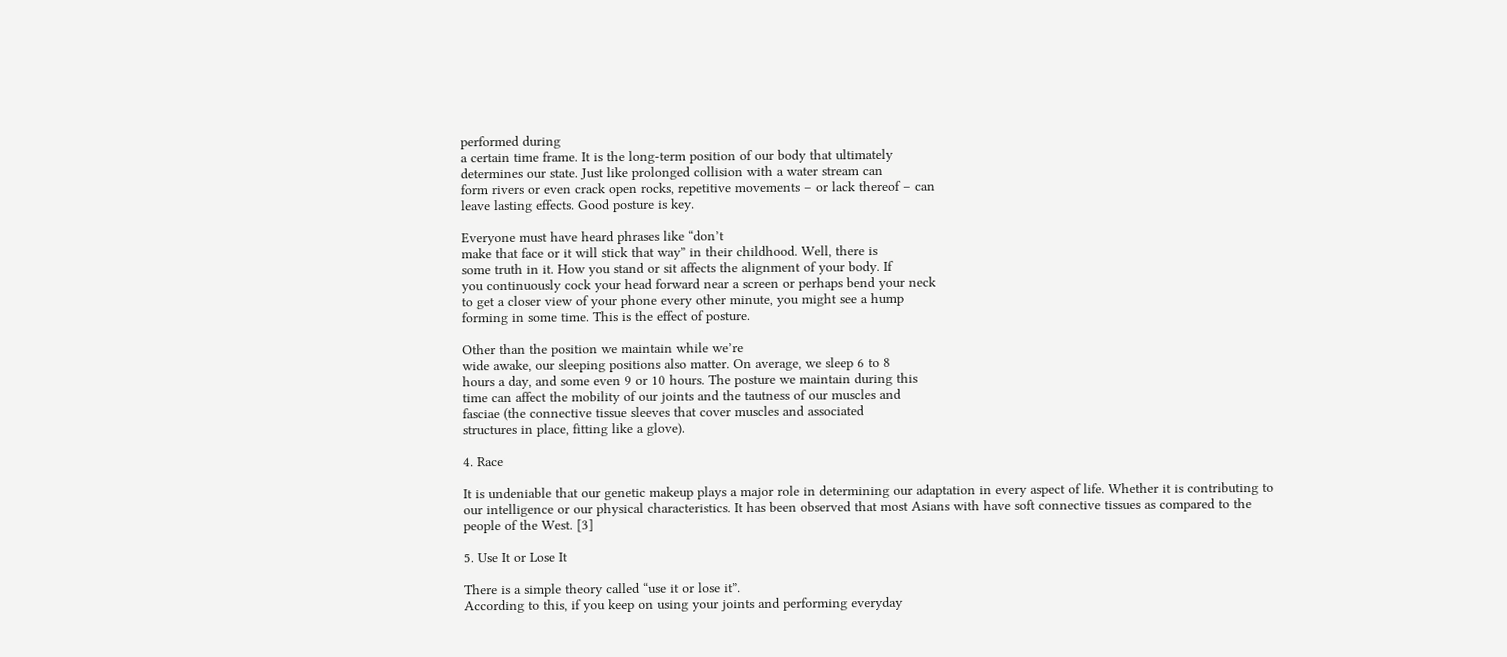performed during
a certain time frame. It is the long-term position of our body that ultimately
determines our state. Just like prolonged collision with a water stream can
form rivers or even crack open rocks, repetitive movements – or lack thereof – can
leave lasting effects. Good posture is key.

Everyone must have heard phrases like “don’t
make that face or it will stick that way” in their childhood. Well, there is
some truth in it. How you stand or sit affects the alignment of your body. If
you continuously cock your head forward near a screen or perhaps bend your neck
to get a closer view of your phone every other minute, you might see a hump
forming in some time. This is the effect of posture.

Other than the position we maintain while we’re
wide awake, our sleeping positions also matter. On average, we sleep 6 to 8
hours a day, and some even 9 or 10 hours. The posture we maintain during this
time can affect the mobility of our joints and the tautness of our muscles and
fasciae (the connective tissue sleeves that cover muscles and associated
structures in place, fitting like a glove).

4. Race

It is undeniable that our genetic makeup plays a major role in determining our adaptation in every aspect of life. Whether it is contributing to our intelligence or our physical characteristics. It has been observed that most Asians with have soft connective tissues as compared to the people of the West. [3]

5. Use It or Lose It

There is a simple theory called “use it or lose it”.
According to this, if you keep on using your joints and performing everyday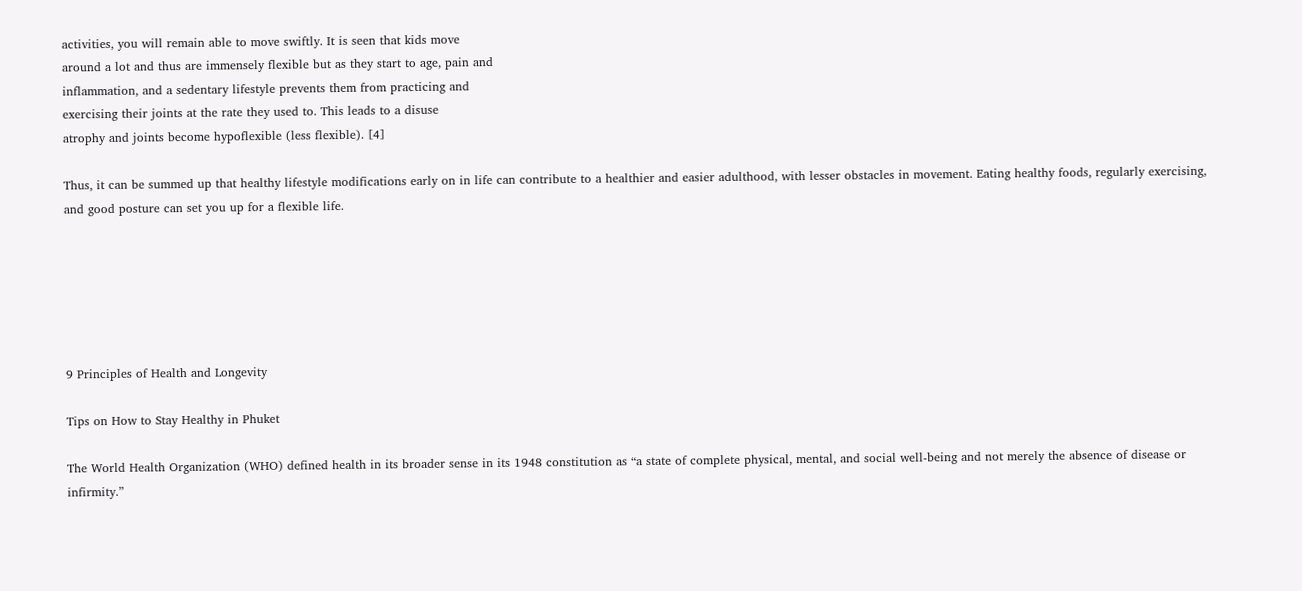activities, you will remain able to move swiftly. It is seen that kids move
around a lot and thus are immensely flexible but as they start to age, pain and
inflammation, and a sedentary lifestyle prevents them from practicing and
exercising their joints at the rate they used to. This leads to a disuse
atrophy and joints become hypoflexible (less flexible). [4]

Thus, it can be summed up that healthy lifestyle modifications early on in life can contribute to a healthier and easier adulthood, with lesser obstacles in movement. Eating healthy foods, regularly exercising, and good posture can set you up for a flexible life.






9 Principles of Health and Longevity

Tips on How to Stay Healthy in Phuket

The World Health Organization (WHO) defined health in its broader sense in its 1948 constitution as “a state of complete physical, mental, and social well-being and not merely the absence of disease or infirmity.”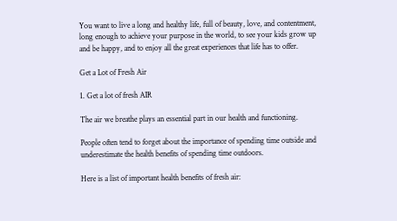You want to live a long and healthy life, full of beauty, love, and contentment, long enough to achieve your purpose in the world, to see your kids grow up and be happy, and to enjoy all the great experiences that life has to offer.

Get a Lot of Fresh Air

1. Get a lot of fresh AIR

The air we breathe plays an essential part in our health and functioning.

People often tend to forget about the importance of spending time outside and underestimate the health benefits of spending time outdoors.

Here is a list of important health benefits of fresh air: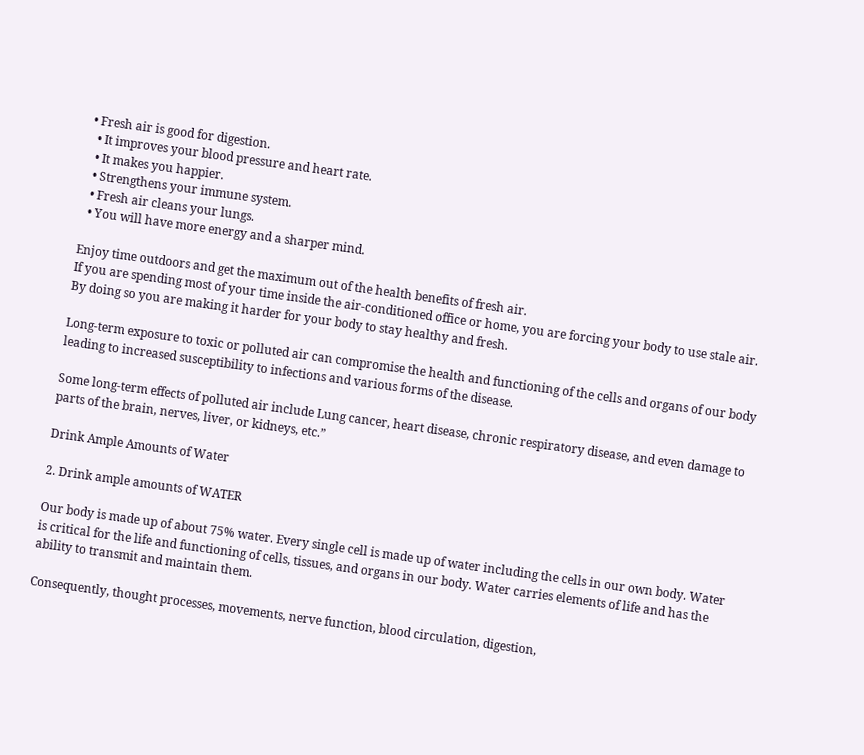• Fresh air is good for digestion.
  • It improves your blood pressure and heart rate.
  • It makes you happier.
  • Strengthens your immune system.
  • Fresh air cleans your lungs.
  • You will have more energy and a sharper mind.

Enjoy time outdoors and get the maximum out of the health benefits of fresh air.
If you are spending most of your time inside the air-conditioned office or home, you are forcing your body to use stale air. By doing so you are making it harder for your body to stay healthy and fresh.

Long-term exposure to toxic or polluted air can compromise the health and functioning of the cells and organs of our body leading to increased susceptibility to infections and various forms of the disease.

Some long-term effects of polluted air include Lung cancer, heart disease, chronic respiratory disease, and even damage to parts of the brain, nerves, liver, or kidneys, etc.”

Drink Ample Amounts of Water

2. Drink ample amounts of WATER

Our body is made up of about 75% water. Every single cell is made up of water including the cells in our own body. Water is critical for the life and functioning of cells, tissues, and organs in our body. Water carries elements of life and has the ability to transmit and maintain them.

Consequently, thought processes, movements, nerve function, blood circulation, digestion,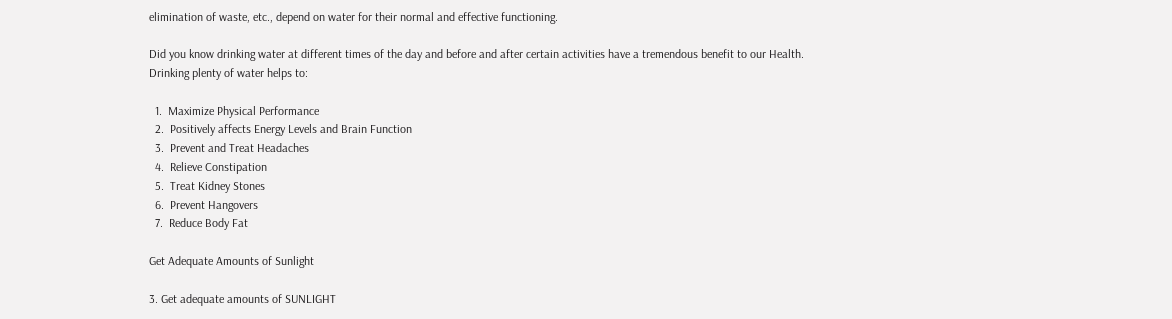elimination of waste, etc., depend on water for their normal and effective functioning.

Did you know drinking water at different times of the day and before and after certain activities have a tremendous benefit to our Health.
Drinking plenty of water helps to:

  1.  Maximize Physical Performance
  2.  Positively affects Energy Levels and Brain Function
  3.  Prevent and Treat Headaches
  4.  Relieve Constipation
  5.  Treat Kidney Stones
  6.  Prevent Hangovers
  7.  Reduce Body Fat

Get Adequate Amounts of Sunlight

3. Get adequate amounts of SUNLIGHT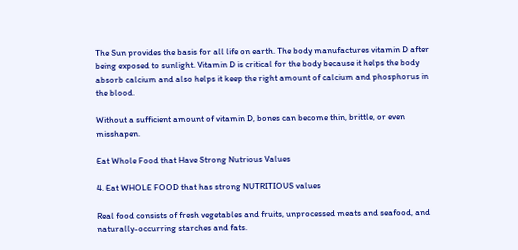The Sun provides the basis for all life on earth. The body manufactures vitamin D after being exposed to sunlight. Vitamin D is critical for the body because it helps the body absorb calcium and also helps it keep the right amount of calcium and phosphorus in the blood.

Without a sufficient amount of vitamin D, bones can become thin, brittle, or even misshapen.

Eat Whole Food that Have Strong Nutrious Values

4. Eat WHOLE FOOD that has strong NUTRITIOUS values

Real food consists of fresh vegetables and fruits, unprocessed meats and seafood, and naturally-occurring starches and fats.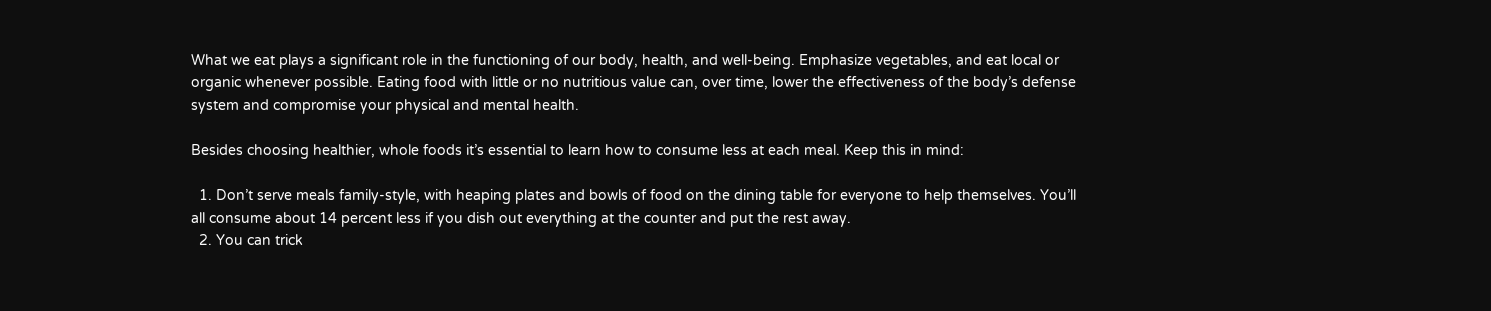What we eat plays a significant role in the functioning of our body, health, and well-being. Emphasize vegetables, and eat local or organic whenever possible. Eating food with little or no nutritious value can, over time, lower the effectiveness of the body’s defense system and compromise your physical and mental health.

Besides choosing healthier, whole foods it’s essential to learn how to consume less at each meal. Keep this in mind:

  1. Don’t serve meals family-style, with heaping plates and bowls of food on the dining table for everyone to help themselves. You’ll all consume about 14 percent less if you dish out everything at the counter and put the rest away.
  2. You can trick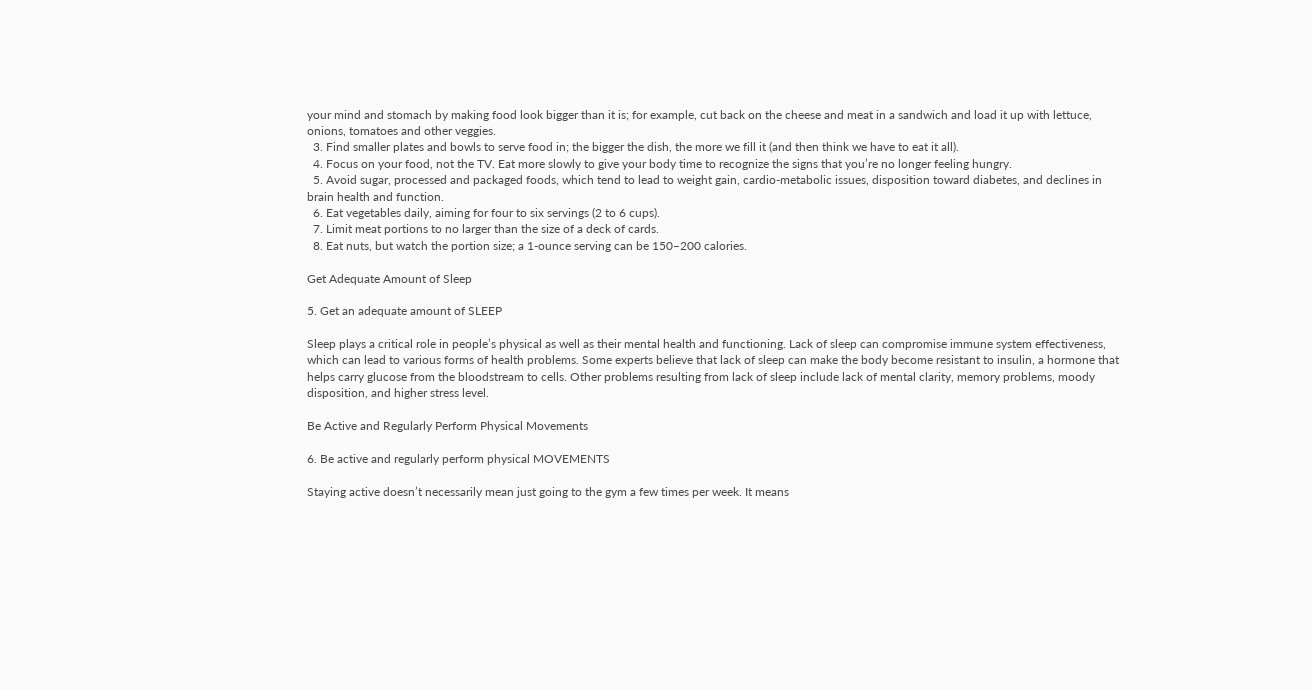your mind and stomach by making food look bigger than it is; for example, cut back on the cheese and meat in a sandwich and load it up with lettuce, onions, tomatoes and other veggies.
  3. Find smaller plates and bowls to serve food in; the bigger the dish, the more we fill it (and then think we have to eat it all).
  4. Focus on your food, not the TV. Eat more slowly to give your body time to recognize the signs that you’re no longer feeling hungry.
  5. Avoid sugar, processed and packaged foods, which tend to lead to weight gain, cardio-metabolic issues, disposition toward diabetes, and declines in brain health and function.
  6. Eat vegetables daily, aiming for four to six servings (2 to 6 cups).
  7. Limit meat portions to no larger than the size of a deck of cards.
  8. Eat nuts, but watch the portion size; a 1-ounce serving can be 150–200 calories.

Get Adequate Amount of Sleep

5. Get an adequate amount of SLEEP

Sleep plays a critical role in people’s physical as well as their mental health and functioning. Lack of sleep can compromise immune system effectiveness, which can lead to various forms of health problems. Some experts believe that lack of sleep can make the body become resistant to insulin, a hormone that helps carry glucose from the bloodstream to cells. Other problems resulting from lack of sleep include lack of mental clarity, memory problems, moody disposition, and higher stress level.

Be Active and Regularly Perform Physical Movements

6. Be active and regularly perform physical MOVEMENTS

Staying active doesn’t necessarily mean just going to the gym a few times per week. It means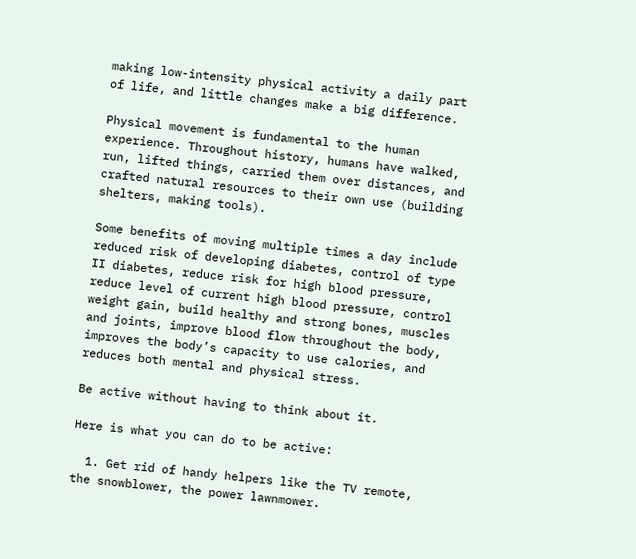making low-intensity physical activity a daily part of life, and little changes make a big difference.

Physical movement is fundamental to the human experience. Throughout history, humans have walked, run, lifted things, carried them over distances, and crafted natural resources to their own use (building shelters, making tools).

Some benefits of moving multiple times a day include reduced risk of developing diabetes, control of type II diabetes, reduce risk for high blood pressure, reduce level of current high blood pressure, control weight gain, build healthy and strong bones, muscles and joints, improve blood flow throughout the body, improves the body’s capacity to use calories, and reduces both mental and physical stress.

Be active without having to think about it.

Here is what you can do to be active:

  1. Get rid of handy helpers like the TV remote, the snowblower, the power lawnmower.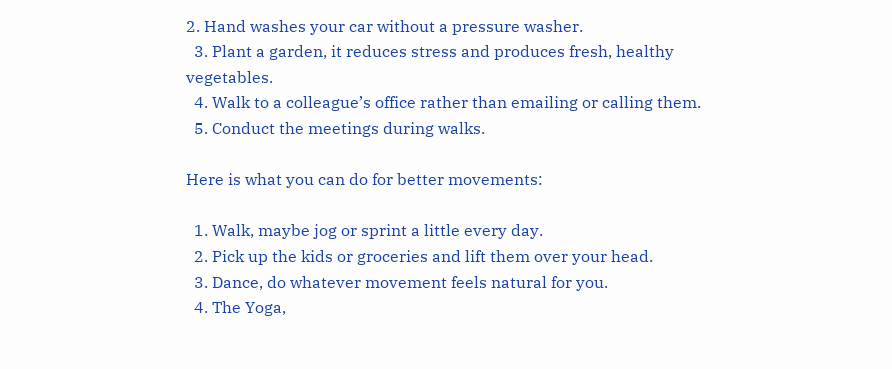2. Hand washes your car without a pressure washer.
  3. Plant a garden, it reduces stress and produces fresh, healthy vegetables.
  4. Walk to a colleague’s office rather than emailing or calling them.
  5. Conduct the meetings during walks.

Here is what you can do for better movements:

  1. Walk, maybe jog or sprint a little every day.
  2. Pick up the kids or groceries and lift them over your head.
  3. Dance, do whatever movement feels natural for you.
  4. The Yoga,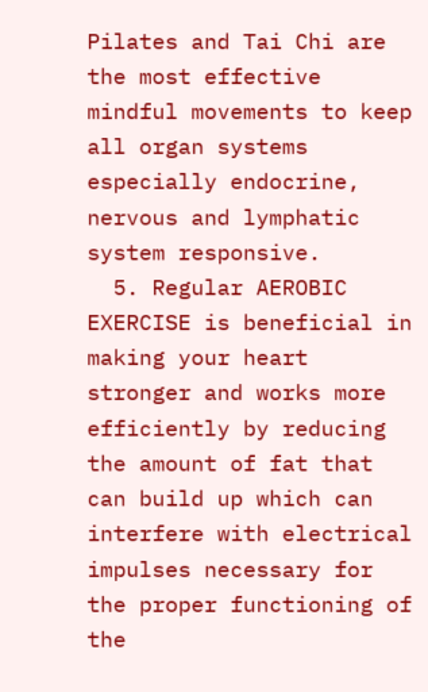Pilates and Tai Chi are the most effective mindful movements to keep all organ systems especially endocrine, nervous and lymphatic system responsive.
  5. Regular AEROBIC EXERCISE is beneficial in making your heart stronger and works more efficiently by reducing the amount of fat that can build up which can interfere with electrical impulses necessary for the proper functioning of the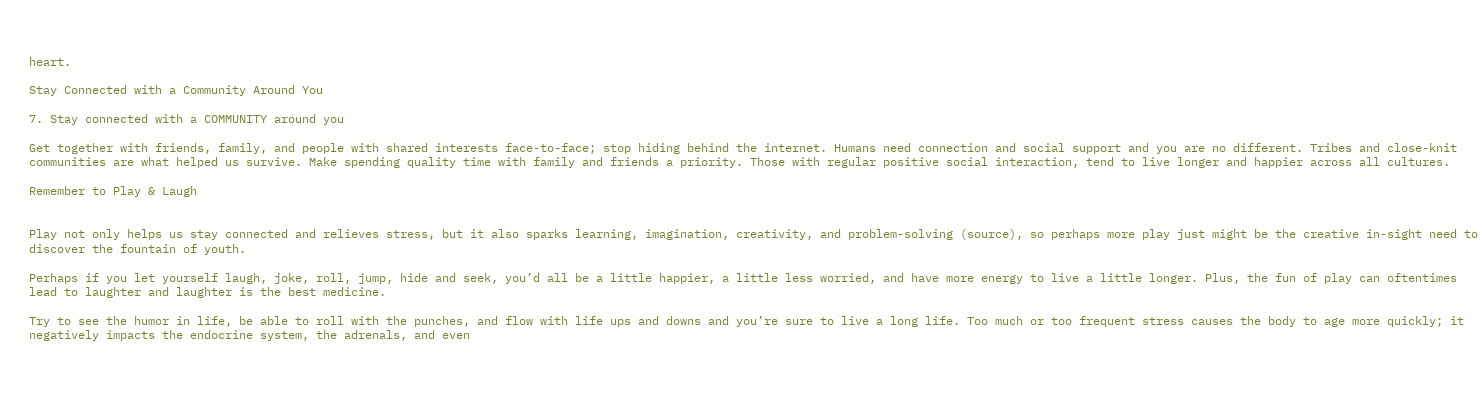heart.

Stay Connected with a Community Around You

7. Stay connected with a COMMUNITY around you

Get together with friends, family, and people with shared interests face-to-face; stop hiding behind the internet. Humans need connection and social support and you are no different. Tribes and close-knit communities are what helped us survive. Make spending quality time with family and friends a priority. Those with regular positive social interaction, tend to live longer and happier across all cultures.

Remember to Play & Laugh


Play not only helps us stay connected and relieves stress, but it also sparks learning, imagination, creativity, and problem-solving (source), so perhaps more play just might be the creative in-sight need to discover the fountain of youth.

Perhaps if you let yourself laugh, joke, roll, jump, hide and seek, you’d all be a little happier, a little less worried, and have more energy to live a little longer. Plus, the fun of play can oftentimes lead to laughter and laughter is the best medicine.

Try to see the humor in life, be able to roll with the punches, and flow with life ups and downs and you’re sure to live a long life. Too much or too frequent stress causes the body to age more quickly; it negatively impacts the endocrine system, the adrenals, and even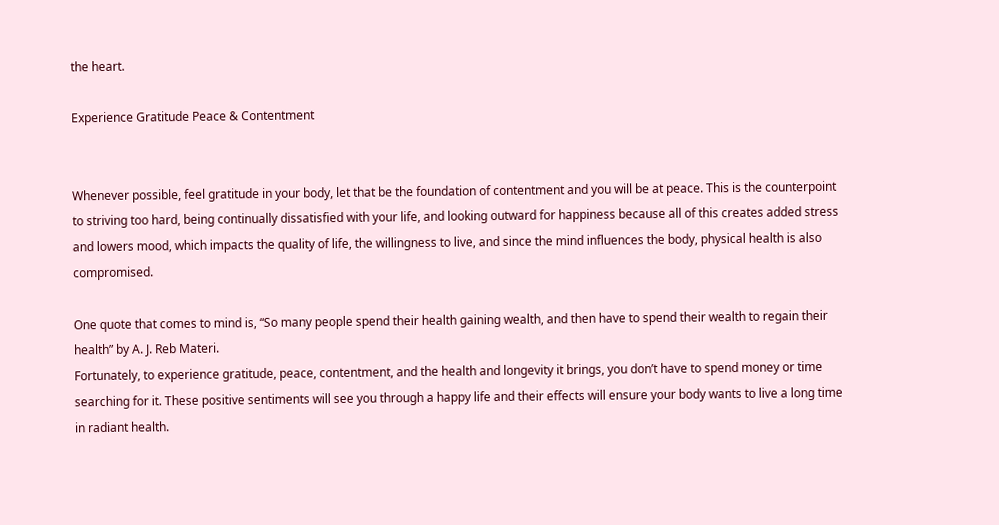the heart.

Experience Gratitude Peace & Contentment


Whenever possible, feel gratitude in your body, let that be the foundation of contentment and you will be at peace. This is the counterpoint to striving too hard, being continually dissatisfied with your life, and looking outward for happiness because all of this creates added stress and lowers mood, which impacts the quality of life, the willingness to live, and since the mind influences the body, physical health is also compromised.

One quote that comes to mind is, “So many people spend their health gaining wealth, and then have to spend their wealth to regain their health” by A. J. Reb Materi.
Fortunately, to experience gratitude, peace, contentment, and the health and longevity it brings, you don’t have to spend money or time searching for it. These positive sentiments will see you through a happy life and their effects will ensure your body wants to live a long time in radiant health.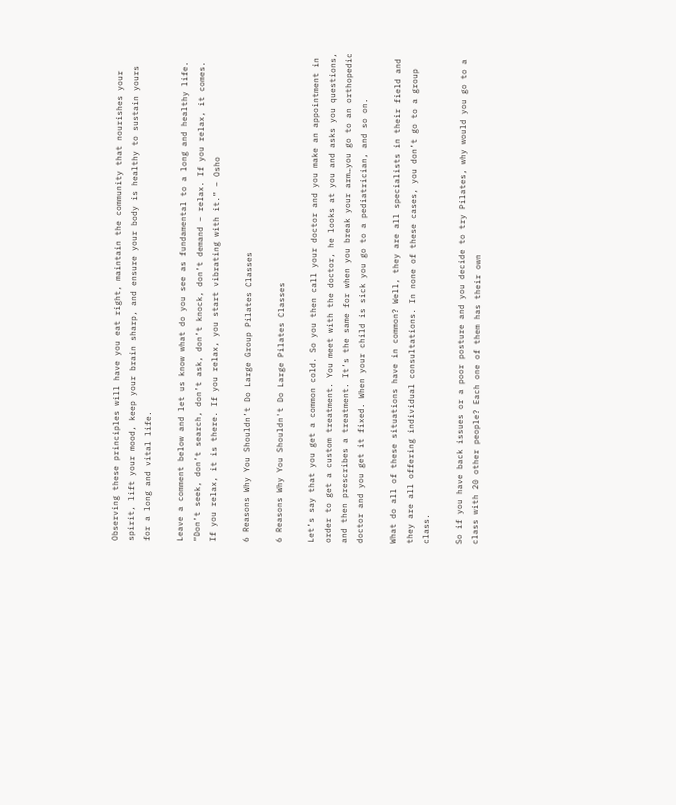Observing these principles will have you eat right, maintain the community that nourishes your spirit, lift your mood, keep your brain sharp, and ensure your body is healthy to sustain yours for a long and vital life.

Leave a comment below and let us know what do you see as fundamental to a long and healthy life.
“Don’t seek, don’t search, don’t ask, don’t knock, don’t demand – relax. If you relax, it comes. If you relax, it is there. If you relax, you start vibrating with it.” – Osho

6 Reasons Why You Shouldn’t Do Large Group Pilates Classes

6 Reasons Why You Shouldn't Do Large Pilates Classes

Let’s say that you get a common cold. So you then call your doctor and you make an appointment in order to get a custom treatment. You meet with the doctor, he looks at you and asks you questions, and then prescribes a treatment. It’s the same for when you break your arm…you go to an orthopedic doctor and you get it fixed. When your child is sick you go to a pediatrician, and so on.

What do all of these situations have in common? Well, they are all specialists in their field and they are all offering individual consultations. In none of these cases, you don’t go to a group class.

So if you have back issues or a poor posture and you decide to try Pilates, why would you go to a class with 20 other people? Each one of them has their own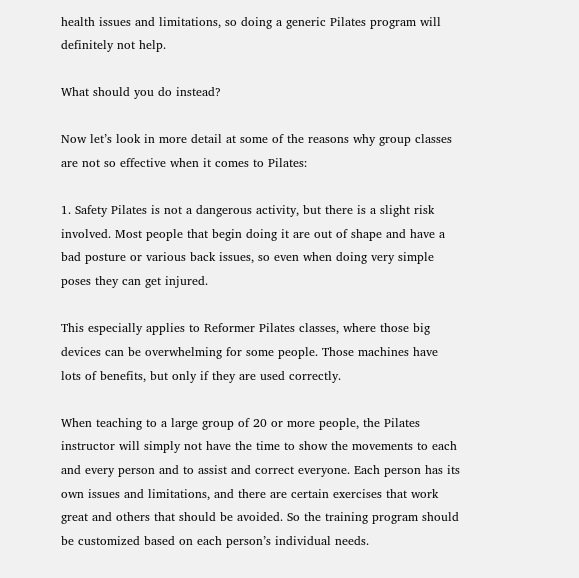health issues and limitations, so doing a generic Pilates program will definitely not help.

What should you do instead?

Now let’s look in more detail at some of the reasons why group classes are not so effective when it comes to Pilates:

1. Safety Pilates is not a dangerous activity, but there is a slight risk involved. Most people that begin doing it are out of shape and have a bad posture or various back issues, so even when doing very simple poses they can get injured.

This especially applies to Reformer Pilates classes, where those big devices can be overwhelming for some people. Those machines have lots of benefits, but only if they are used correctly.

When teaching to a large group of 20 or more people, the Pilates instructor will simply not have the time to show the movements to each and every person and to assist and correct everyone. Each person has its own issues and limitations, and there are certain exercises that work great and others that should be avoided. So the training program should be customized based on each person’s individual needs.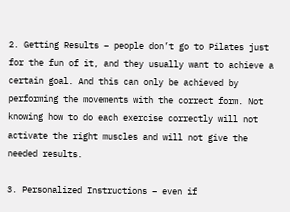2. Getting Results – people don’t go to Pilates just for the fun of it, and they usually want to achieve a certain goal. And this can only be achieved by performing the movements with the correct form. Not knowing how to do each exercise correctly will not activate the right muscles and will not give the needed results.

3. Personalized Instructions – even if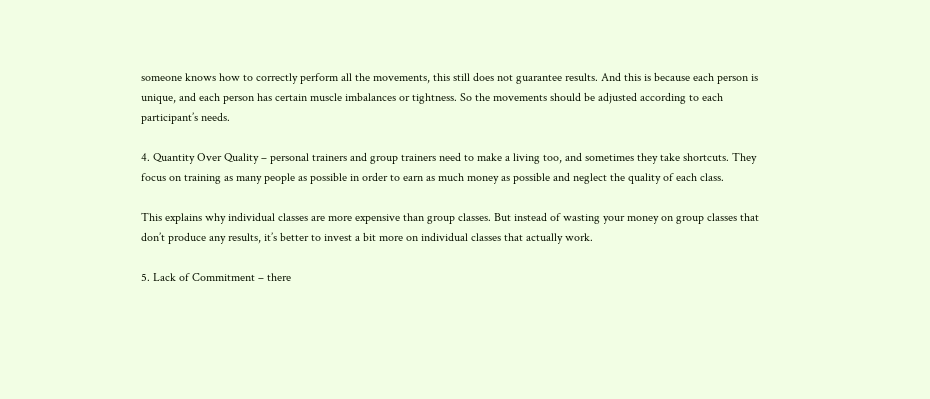someone knows how to correctly perform all the movements, this still does not guarantee results. And this is because each person is unique, and each person has certain muscle imbalances or tightness. So the movements should be adjusted according to each participant’s needs.

4. Quantity Over Quality – personal trainers and group trainers need to make a living too, and sometimes they take shortcuts. They focus on training as many people as possible in order to earn as much money as possible and neglect the quality of each class.

This explains why individual classes are more expensive than group classes. But instead of wasting your money on group classes that don’t produce any results, it’s better to invest a bit more on individual classes that actually work.

5. Lack of Commitment – there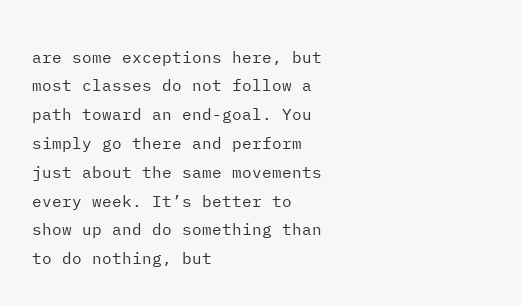are some exceptions here, but most classes do not follow a path toward an end-goal. You simply go there and perform just about the same movements every week. It’s better to show up and do something than to do nothing, but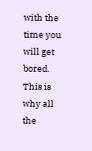with the time you will get bored. This is why all the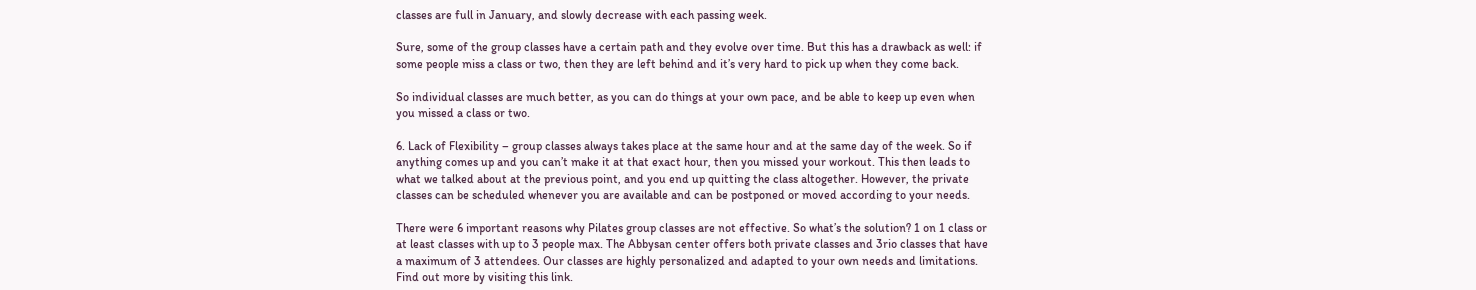classes are full in January, and slowly decrease with each passing week.

Sure, some of the group classes have a certain path and they evolve over time. But this has a drawback as well: if some people miss a class or two, then they are left behind and it’s very hard to pick up when they come back.

So individual classes are much better, as you can do things at your own pace, and be able to keep up even when you missed a class or two.

6. Lack of Flexibility – group classes always takes place at the same hour and at the same day of the week. So if anything comes up and you can’t make it at that exact hour, then you missed your workout. This then leads to what we talked about at the previous point, and you end up quitting the class altogether. However, the private classes can be scheduled whenever you are available and can be postponed or moved according to your needs.

There were 6 important reasons why Pilates group classes are not effective. So what’s the solution? 1 on 1 class or at least classes with up to 3 people max. The Abbysan center offers both private classes and 3rio classes that have a maximum of 3 attendees. Our classes are highly personalized and adapted to your own needs and limitations. Find out more by visiting this link.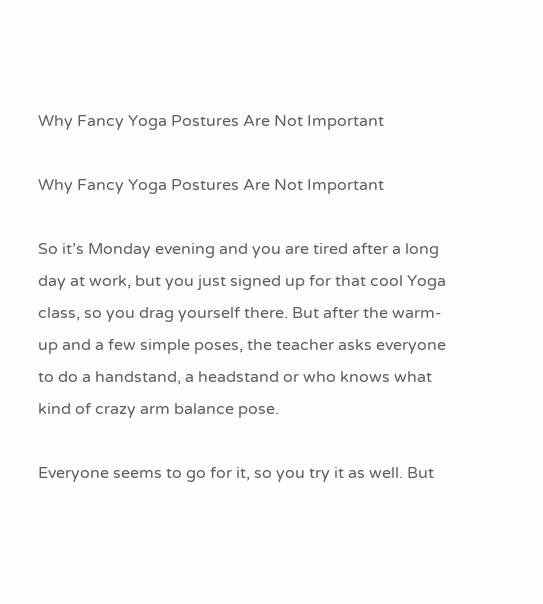Why Fancy Yoga Postures Are Not Important

Why Fancy Yoga Postures Are Not Important

So it’s Monday evening and you are tired after a long day at work, but you just signed up for that cool Yoga class, so you drag yourself there. But after the warm-up and a few simple poses, the teacher asks everyone to do a handstand, a headstand or who knows what kind of crazy arm balance pose.

Everyone seems to go for it, so you try it as well. But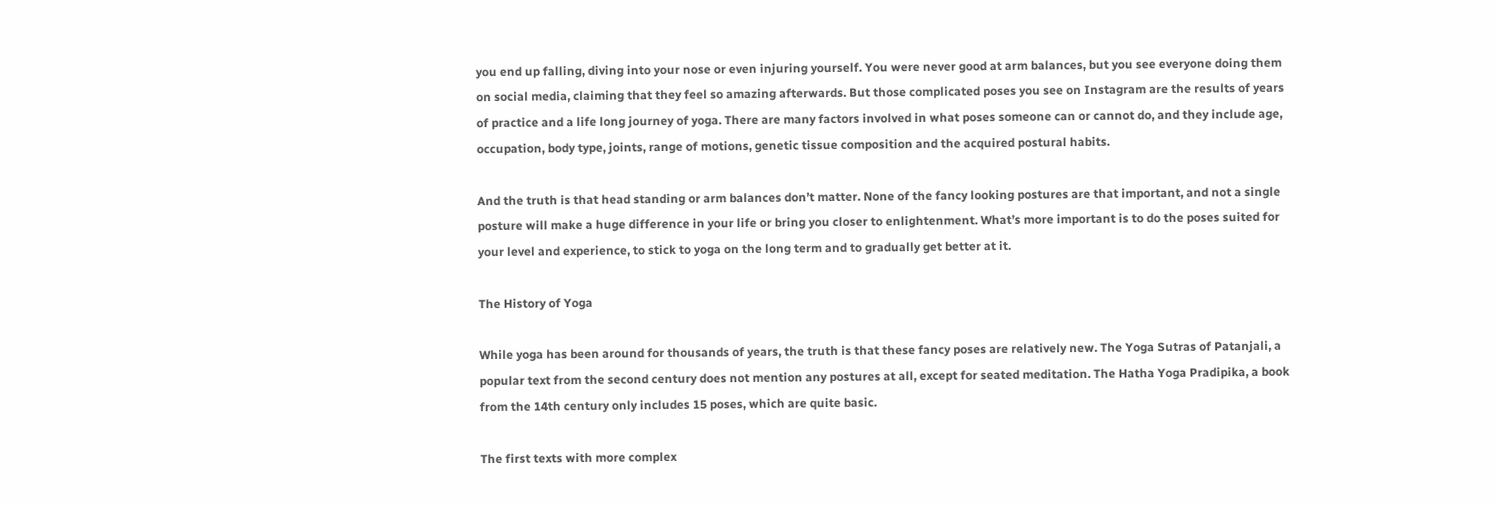you end up falling, diving into your nose or even injuring yourself. You were never good at arm balances, but you see everyone doing them on social media, claiming that they feel so amazing afterwards. But those complicated poses you see on Instagram are the results of years of practice and a life long journey of yoga. There are many factors involved in what poses someone can or cannot do, and they include age, occupation, body type, joints, range of motions, genetic tissue composition and the acquired postural habits.

And the truth is that head standing or arm balances don’t matter. None of the fancy looking postures are that important, and not a single posture will make a huge difference in your life or bring you closer to enlightenment. What’s more important is to do the poses suited for your level and experience, to stick to yoga on the long term and to gradually get better at it.

The History of Yoga

While yoga has been around for thousands of years, the truth is that these fancy poses are relatively new. The Yoga Sutras of Patanjali, a popular text from the second century does not mention any postures at all, except for seated meditation. The Hatha Yoga Pradipika, a book from the 14th century only includes 15 poses, which are quite basic.

The first texts with more complex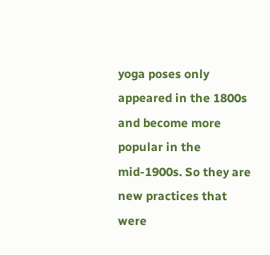yoga poses only appeared in the 1800s and become more popular in the mid-1900s. So they are new practices that were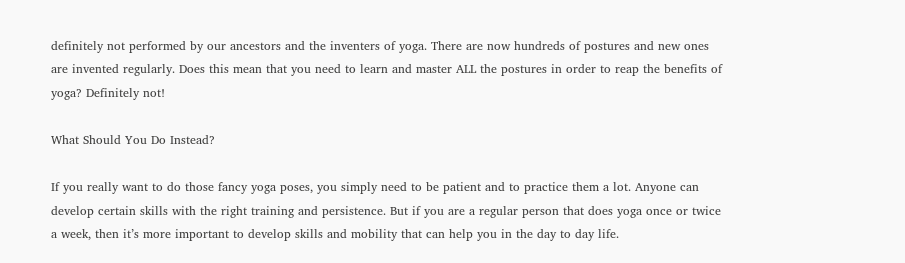definitely not performed by our ancestors and the inventers of yoga. There are now hundreds of postures and new ones are invented regularly. Does this mean that you need to learn and master ALL the postures in order to reap the benefits of yoga? Definitely not!

What Should You Do Instead?

If you really want to do those fancy yoga poses, you simply need to be patient and to practice them a lot. Anyone can develop certain skills with the right training and persistence. But if you are a regular person that does yoga once or twice a week, then it’s more important to develop skills and mobility that can help you in the day to day life.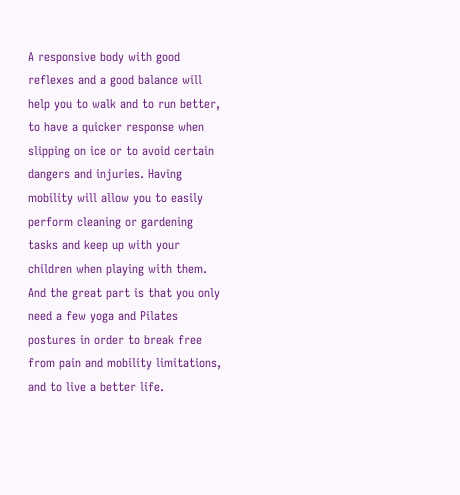A responsive body with good reflexes and a good balance will help you to walk and to run better, to have a quicker response when slipping on ice or to avoid certain dangers and injuries. Having mobility will allow you to easily perform cleaning or gardening tasks and keep up with your children when playing with them. And the great part is that you only need a few yoga and Pilates postures in order to break free from pain and mobility limitations, and to live a better life.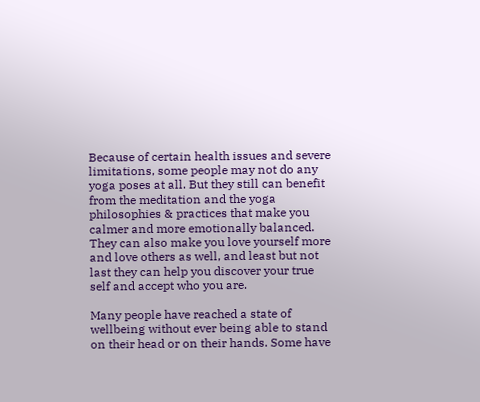Because of certain health issues and severe limitations, some people may not do any yoga poses at all. But they still can benefit from the meditation and the yoga philosophies & practices that make you calmer and more emotionally balanced. They can also make you love yourself more and love others as well, and least but not last they can help you discover your true self and accept who you are.

Many people have reached a state of wellbeing without ever being able to stand on their head or on their hands. Some have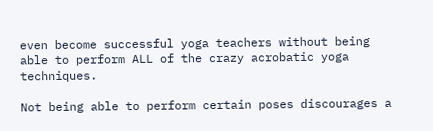even become successful yoga teachers without being able to perform ALL of the crazy acrobatic yoga techniques.

Not being able to perform certain poses discourages a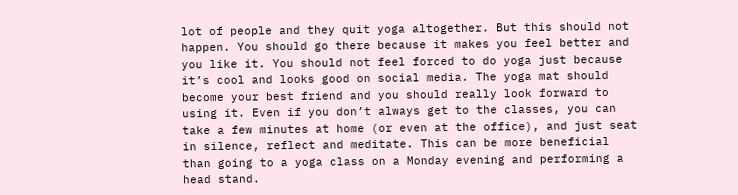lot of people and they quit yoga altogether. But this should not happen. You should go there because it makes you feel better and you like it. You should not feel forced to do yoga just because it’s cool and looks good on social media. The yoga mat should become your best friend and you should really look forward to using it. Even if you don’t always get to the classes, you can take a few minutes at home (or even at the office), and just seat in silence, reflect and meditate. This can be more beneficial than going to a yoga class on a Monday evening and performing a head stand.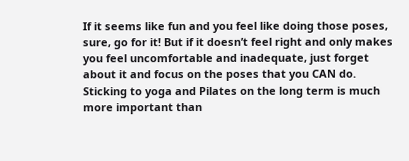If it seems like fun and you feel like doing those poses, sure, go for it! But if it doesn’t feel right and only makes you feel uncomfortable and inadequate, just forget about it and focus on the poses that you CAN do. Sticking to yoga and Pilates on the long term is much more important than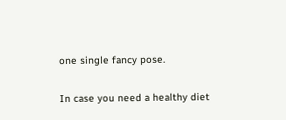one single fancy pose.

In case you need a healthy diet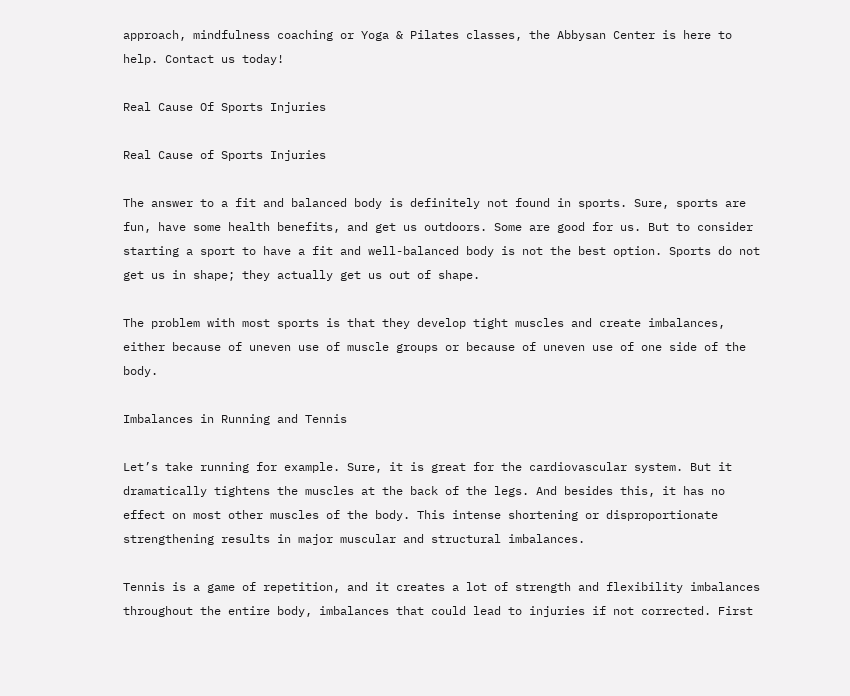approach, mindfulness coaching or Yoga & Pilates classes, the Abbysan Center is here to help. Contact us today!

Real Cause Of Sports Injuries

Real Cause of Sports Injuries

The answer to a fit and balanced body is definitely not found in sports. Sure, sports are fun, have some health benefits, and get us outdoors. Some are good for us. But to consider starting a sport to have a fit and well-balanced body is not the best option. Sports do not get us in shape; they actually get us out of shape.

The problem with most sports is that they develop tight muscles and create imbalances, either because of uneven use of muscle groups or because of uneven use of one side of the body.

Imbalances in Running and Tennis

Let’s take running for example. Sure, it is great for the cardiovascular system. But it dramatically tightens the muscles at the back of the legs. And besides this, it has no effect on most other muscles of the body. This intense shortening or disproportionate strengthening results in major muscular and structural imbalances.

Tennis is a game of repetition, and it creates a lot of strength and flexibility imbalances throughout the entire body, imbalances that could lead to injuries if not corrected. First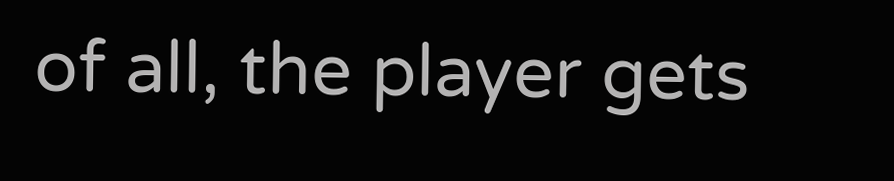of all, the player gets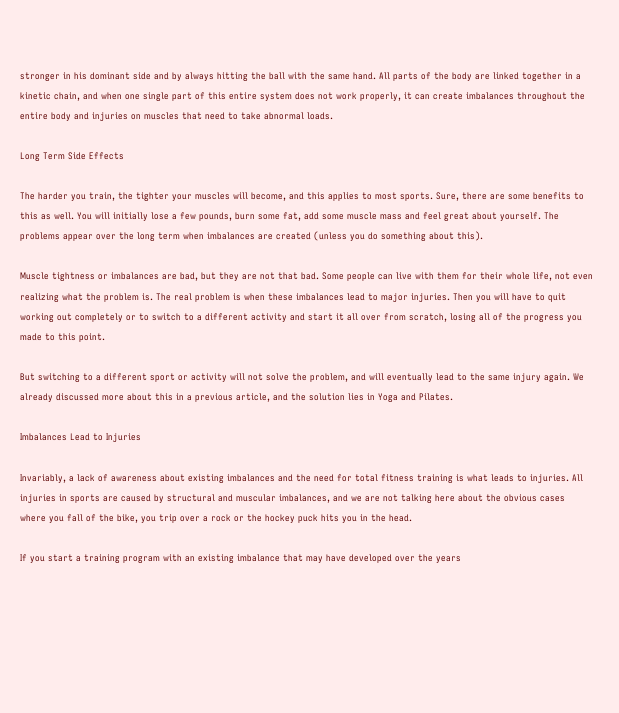stronger in his dominant side and by always hitting the ball with the same hand. All parts of the body are linked together in a kinetic chain, and when one single part of this entire system does not work properly, it can create imbalances throughout the entire body and injuries on muscles that need to take abnormal loads.

Long Term Side Effects

The harder you train, the tighter your muscles will become, and this applies to most sports. Sure, there are some benefits to this as well. You will initially lose a few pounds, burn some fat, add some muscle mass and feel great about yourself. The problems appear over the long term when imbalances are created (unless you do something about this).

Muscle tightness or imbalances are bad, but they are not that bad. Some people can live with them for their whole life, not even realizing what the problem is. The real problem is when these imbalances lead to major injuries. Then you will have to quit working out completely or to switch to a different activity and start it all over from scratch, losing all of the progress you made to this point.

But switching to a different sport or activity will not solve the problem, and will eventually lead to the same injury again. We already discussed more about this in a previous article, and the solution lies in Yoga and Pilates.

Imbalances Lead to Injuries

Invariably, a lack of awareness about existing imbalances and the need for total fitness training is what leads to injuries. All injuries in sports are caused by structural and muscular imbalances, and we are not talking here about the obvious cases where you fall of the bike, you trip over a rock or the hockey puck hits you in the head.

If you start a training program with an existing imbalance that may have developed over the years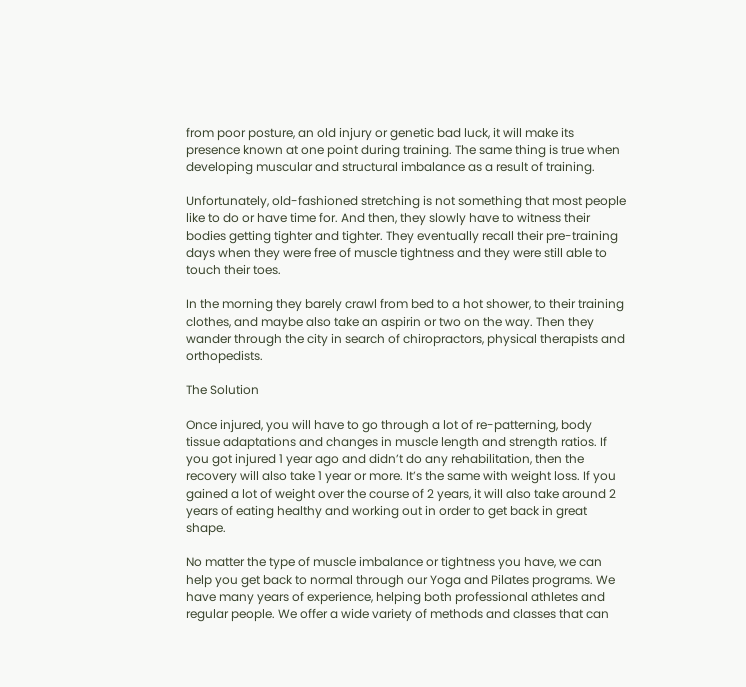from poor posture, an old injury or genetic bad luck, it will make its presence known at one point during training. The same thing is true when developing muscular and structural imbalance as a result of training.

Unfortunately, old-fashioned stretching is not something that most people like to do or have time for. And then, they slowly have to witness their bodies getting tighter and tighter. They eventually recall their pre-training days when they were free of muscle tightness and they were still able to touch their toes.

In the morning they barely crawl from bed to a hot shower, to their training clothes, and maybe also take an aspirin or two on the way. Then they wander through the city in search of chiropractors, physical therapists and orthopedists.

The Solution

Once injured, you will have to go through a lot of re-patterning, body tissue adaptations and changes in muscle length and strength ratios. If you got injured 1 year ago and didn’t do any rehabilitation, then the recovery will also take 1 year or more. It’s the same with weight loss. If you gained a lot of weight over the course of 2 years, it will also take around 2 years of eating healthy and working out in order to get back in great shape.

No matter the type of muscle imbalance or tightness you have, we can help you get back to normal through our Yoga and Pilates programs. We have many years of experience, helping both professional athletes and regular people. We offer a wide variety of methods and classes that can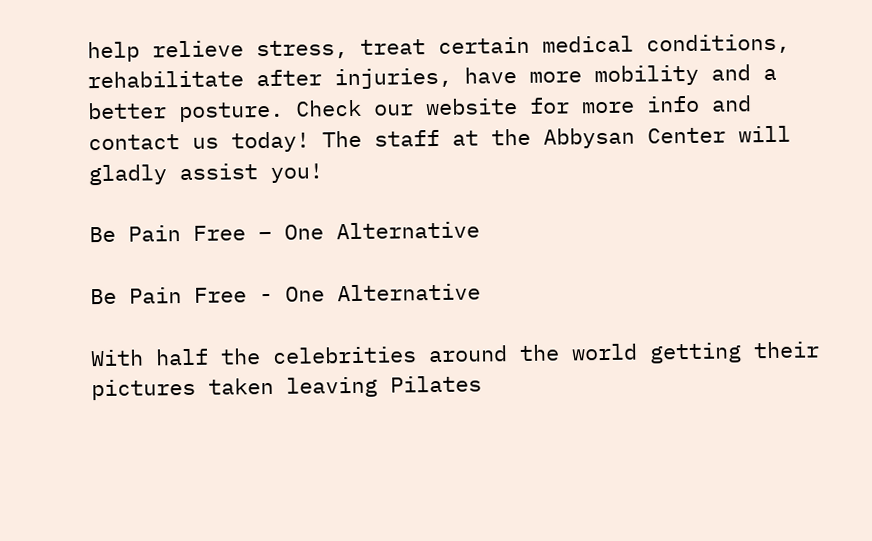help relieve stress, treat certain medical conditions, rehabilitate after injuries, have more mobility and a better posture. Check our website for more info and contact us today! The staff at the Abbysan Center will gladly assist you!

Be Pain Free – One Alternative

Be Pain Free - One Alternative

With half the celebrities around the world getting their pictures taken leaving Pilates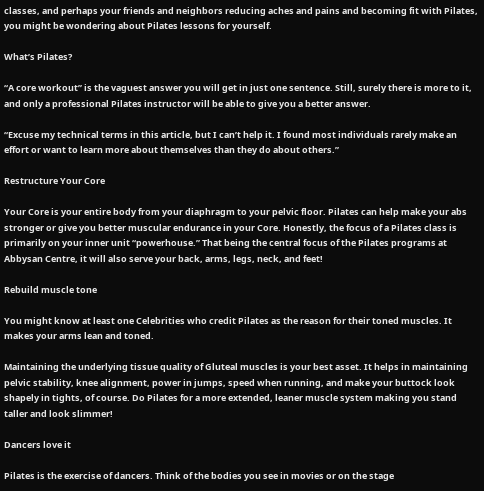classes, and perhaps your friends and neighbors reducing aches and pains and becoming fit with Pilates, you might be wondering about Pilates lessons for yourself.

What’s Pilates?

“A core workout” is the vaguest answer you will get in just one sentence. Still, surely there is more to it, and only a professional Pilates instructor will be able to give you a better answer.

“Excuse my technical terms in this article, but I can’t help it. I found most individuals rarely make an effort or want to learn more about themselves than they do about others.”

Restructure Your Core

Your Core is your entire body from your diaphragm to your pelvic floor. Pilates can help make your abs stronger or give you better muscular endurance in your Core. Honestly, the focus of a Pilates class is primarily on your inner unit “powerhouse.” That being the central focus of the Pilates programs at Abbysan Centre, it will also serve your back, arms, legs, neck, and feet!

Rebuild muscle tone

You might know at least one Celebrities who credit Pilates as the reason for their toned muscles. It makes your arms lean and toned.

Maintaining the underlying tissue quality of Gluteal muscles is your best asset. It helps in maintaining pelvic stability, knee alignment, power in jumps, speed when running, and make your buttock look shapely in tights, of course. Do Pilates for a more extended, leaner muscle system making you stand taller and look slimmer!

Dancers love it

Pilates is the exercise of dancers. Think of the bodies you see in movies or on the stage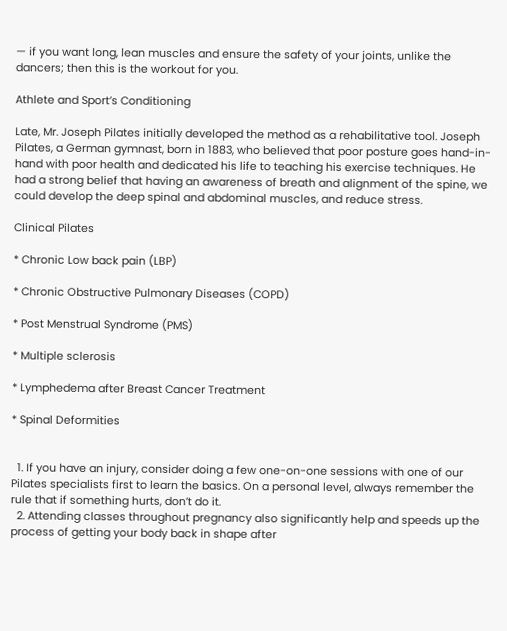— if you want long, lean muscles and ensure the safety of your joints, unlike the dancers; then this is the workout for you.

Athlete and Sport’s Conditioning

Late, Mr. Joseph Pilates initially developed the method as a rehabilitative tool. Joseph Pilates, a German gymnast, born in 1883, who believed that poor posture goes hand-in-hand with poor health and dedicated his life to teaching his exercise techniques. He had a strong belief that having an awareness of breath and alignment of the spine, we could develop the deep spinal and abdominal muscles, and reduce stress.

Clinical Pilates

* Chronic Low back pain (LBP)

* Chronic Obstructive Pulmonary Diseases (COPD)

* Post Menstrual Syndrome (PMS)

* Multiple sclerosis

* Lymphedema after Breast Cancer Treatment

* Spinal Deformities


  1. If you have an injury, consider doing a few one-on-one sessions with one of our Pilates specialists first to learn the basics. On a personal level, always remember the rule that if something hurts, don’t do it.
  2. Attending classes throughout pregnancy also significantly help and speeds up the process of getting your body back in shape after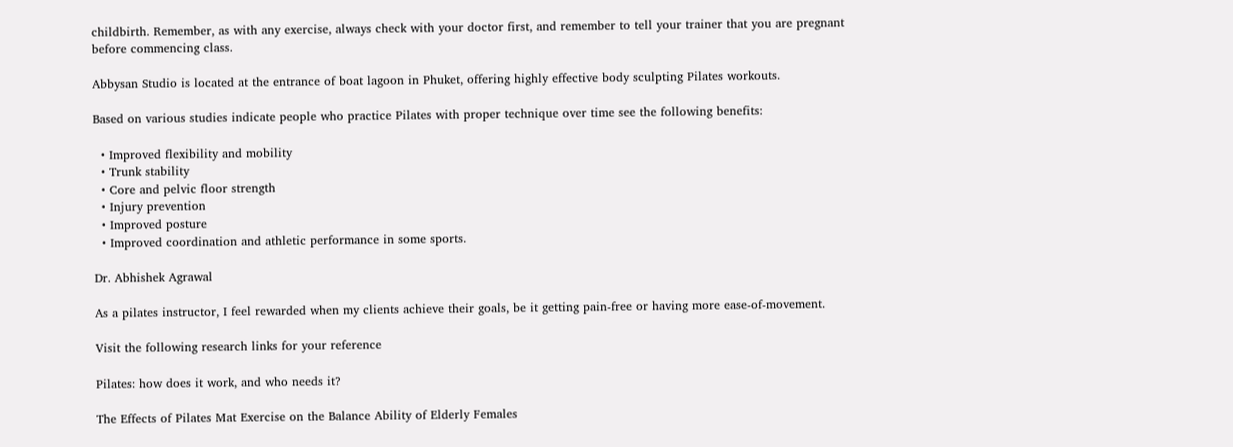childbirth. Remember, as with any exercise, always check with your doctor first, and remember to tell your trainer that you are pregnant before commencing class.

Abbysan Studio is located at the entrance of boat lagoon in Phuket, offering highly effective body sculpting Pilates workouts.

Based on various studies indicate people who practice Pilates with proper technique over time see the following benefits:

  • Improved flexibility and mobility
  • Trunk stability
  • Core and pelvic floor strength
  • Injury prevention
  • Improved posture
  • Improved coordination and athletic performance in some sports.

Dr. Abhishek Agrawal

As a pilates instructor, I feel rewarded when my clients achieve their goals, be it getting pain-free or having more ease-of-movement.

Visit the following research links for your reference

Pilates: how does it work, and who needs it?

The Effects of Pilates Mat Exercise on the Balance Ability of Elderly Females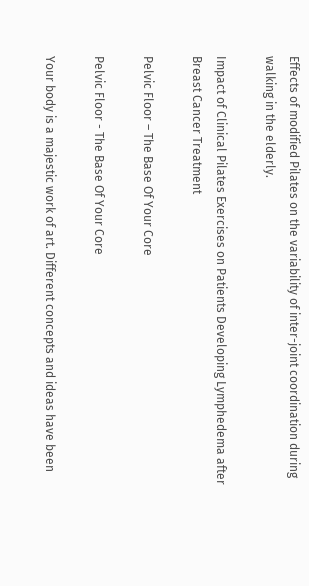Effects of modified Pilates on the variability of inter-joint coordination during walking in the elderly.

Impact of Clinical Pilates Exercises on Patients Developing Lymphedema after Breast Cancer Treatment

Pelvic Floor – The Base Of Your Core

Pelvic Floor - The Base Of Your Core

Your body is a majestic work of art. Different concepts and ideas have been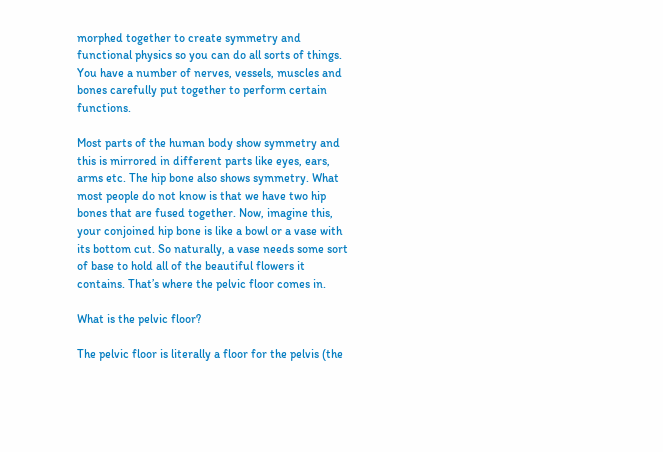morphed together to create symmetry and functional physics so you can do all sorts of things. You have a number of nerves, vessels, muscles and bones carefully put together to perform certain functions.

Most parts of the human body show symmetry and this is mirrored in different parts like eyes, ears, arms etc. The hip bone also shows symmetry. What most people do not know is that we have two hip bones that are fused together. Now, imagine this, your conjoined hip bone is like a bowl or a vase with its bottom cut. So naturally, a vase needs some sort of base to hold all of the beautiful flowers it contains. That’s where the pelvic floor comes in.

What is the pelvic floor?

The pelvic floor is literally a floor for the pelvis (the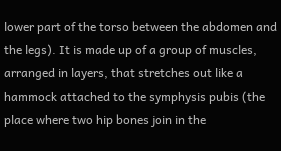lower part of the torso between the abdomen and the legs). It is made up of a group of muscles, arranged in layers, that stretches out like a hammock attached to the symphysis pubis (the place where two hip bones join in the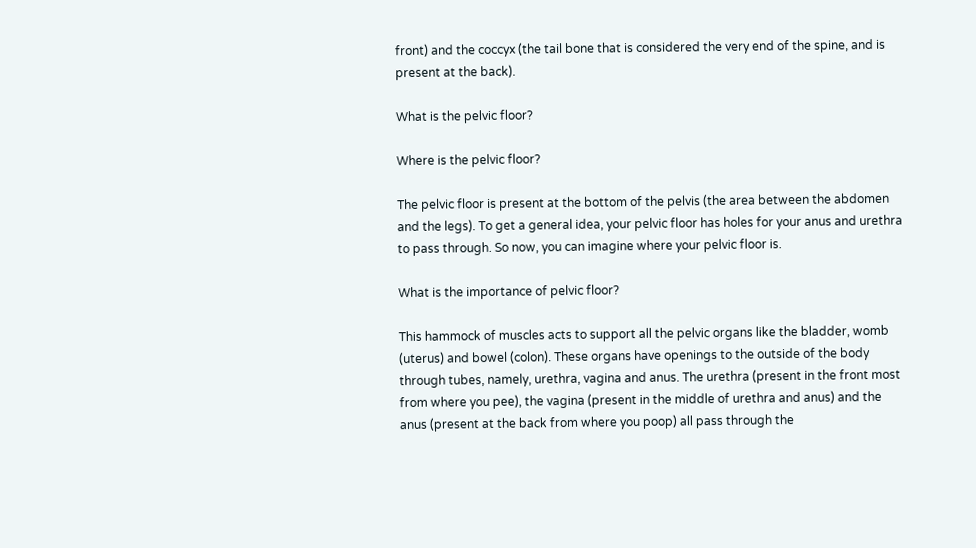front) and the coccyx (the tail bone that is considered the very end of the spine, and is present at the back).

What is the pelvic floor?

Where is the pelvic floor?

The pelvic floor is present at the bottom of the pelvis (the area between the abdomen and the legs). To get a general idea, your pelvic floor has holes for your anus and urethra to pass through. So now, you can imagine where your pelvic floor is.

What is the importance of pelvic floor?

This hammock of muscles acts to support all the pelvic organs like the bladder, womb (uterus) and bowel (colon). These organs have openings to the outside of the body through tubes, namely, urethra, vagina and anus. The urethra (present in the front most from where you pee), the vagina (present in the middle of urethra and anus) and the anus (present at the back from where you poop) all pass through the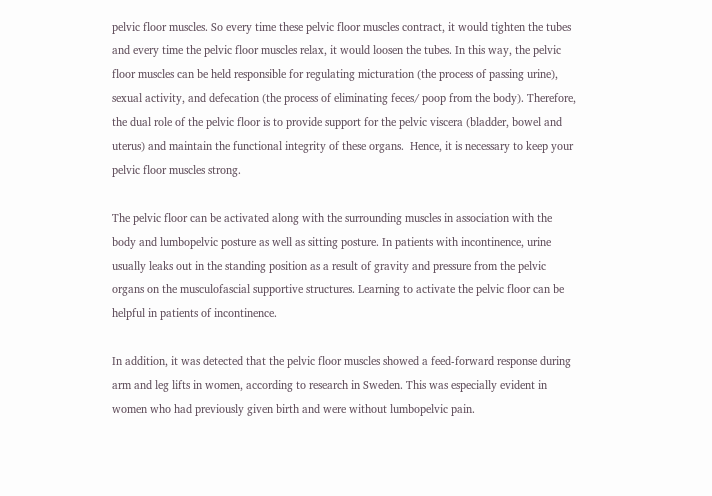pelvic floor muscles. So every time these pelvic floor muscles contract, it would tighten the tubes and every time the pelvic floor muscles relax, it would loosen the tubes. In this way, the pelvic floor muscles can be held responsible for regulating micturation (the process of passing urine), sexual activity, and defecation (the process of eliminating feces/ poop from the body). Therefore, the dual role of the pelvic floor is to provide support for the pelvic viscera (bladder, bowel and uterus) and maintain the functional integrity of these organs.  Hence, it is necessary to keep your pelvic floor muscles strong.

The pelvic floor can be activated along with the surrounding muscles in association with the body and lumbopelvic posture as well as sitting posture. In patients with incontinence, urine usually leaks out in the standing position as a result of gravity and pressure from the pelvic organs on the musculofascial supportive structures. Learning to activate the pelvic floor can be helpful in patients of incontinence.

In addition, it was detected that the pelvic floor muscles showed a feed-forward response during arm and leg lifts in women, according to research in Sweden. This was especially evident in women who had previously given birth and were without lumbopelvic pain.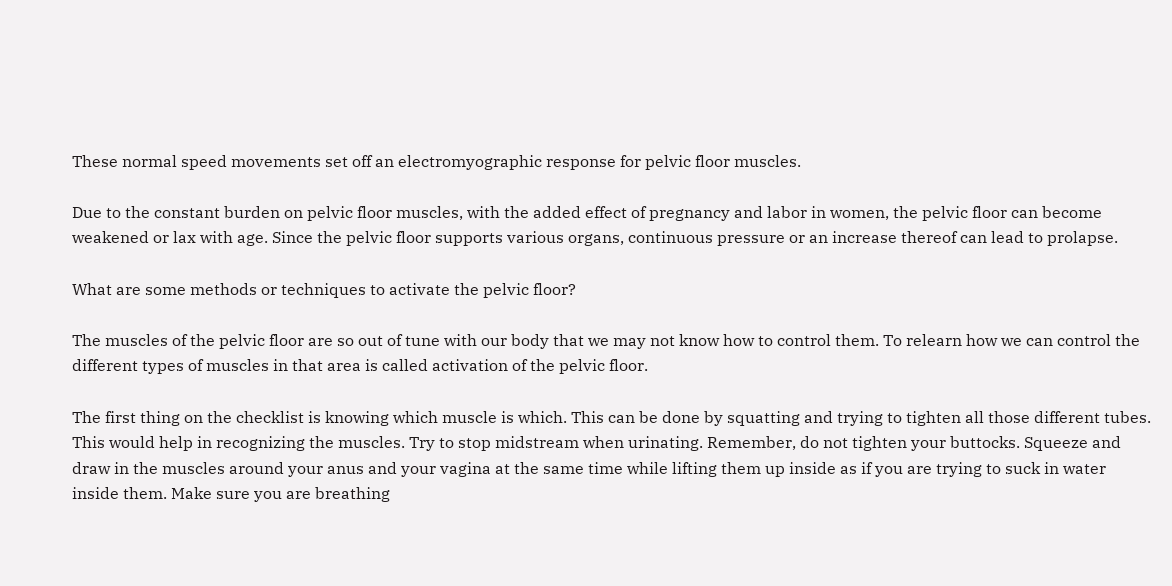These normal speed movements set off an electromyographic response for pelvic floor muscles.

Due to the constant burden on pelvic floor muscles, with the added effect of pregnancy and labor in women, the pelvic floor can become weakened or lax with age. Since the pelvic floor supports various organs, continuous pressure or an increase thereof can lead to prolapse.

What are some methods or techniques to activate the pelvic floor?

The muscles of the pelvic floor are so out of tune with our body that we may not know how to control them. To relearn how we can control the different types of muscles in that area is called activation of the pelvic floor.

The first thing on the checklist is knowing which muscle is which. This can be done by squatting and trying to tighten all those different tubes. This would help in recognizing the muscles. Try to stop midstream when urinating. Remember, do not tighten your buttocks. Squeeze and draw in the muscles around your anus and your vagina at the same time while lifting them up inside as if you are trying to suck in water inside them. Make sure you are breathing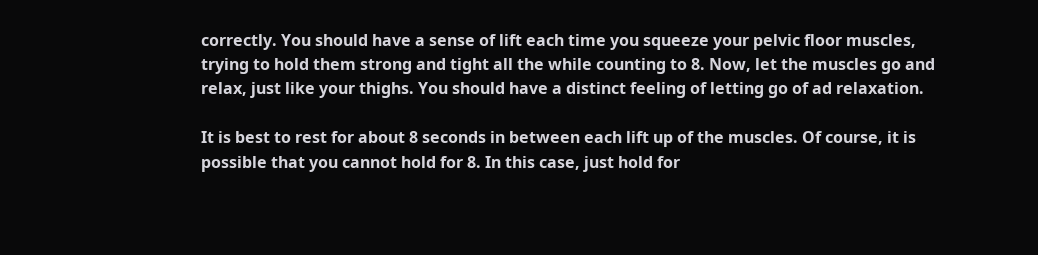correctly. You should have a sense of lift each time you squeeze your pelvic floor muscles, trying to hold them strong and tight all the while counting to 8. Now, let the muscles go and relax, just like your thighs. You should have a distinct feeling of letting go of ad relaxation.

It is best to rest for about 8 seconds in between each lift up of the muscles. Of course, it is possible that you cannot hold for 8. In this case, just hold for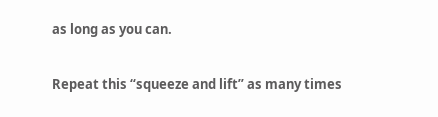as long as you can.

Repeat this “squeeze and lift” as many times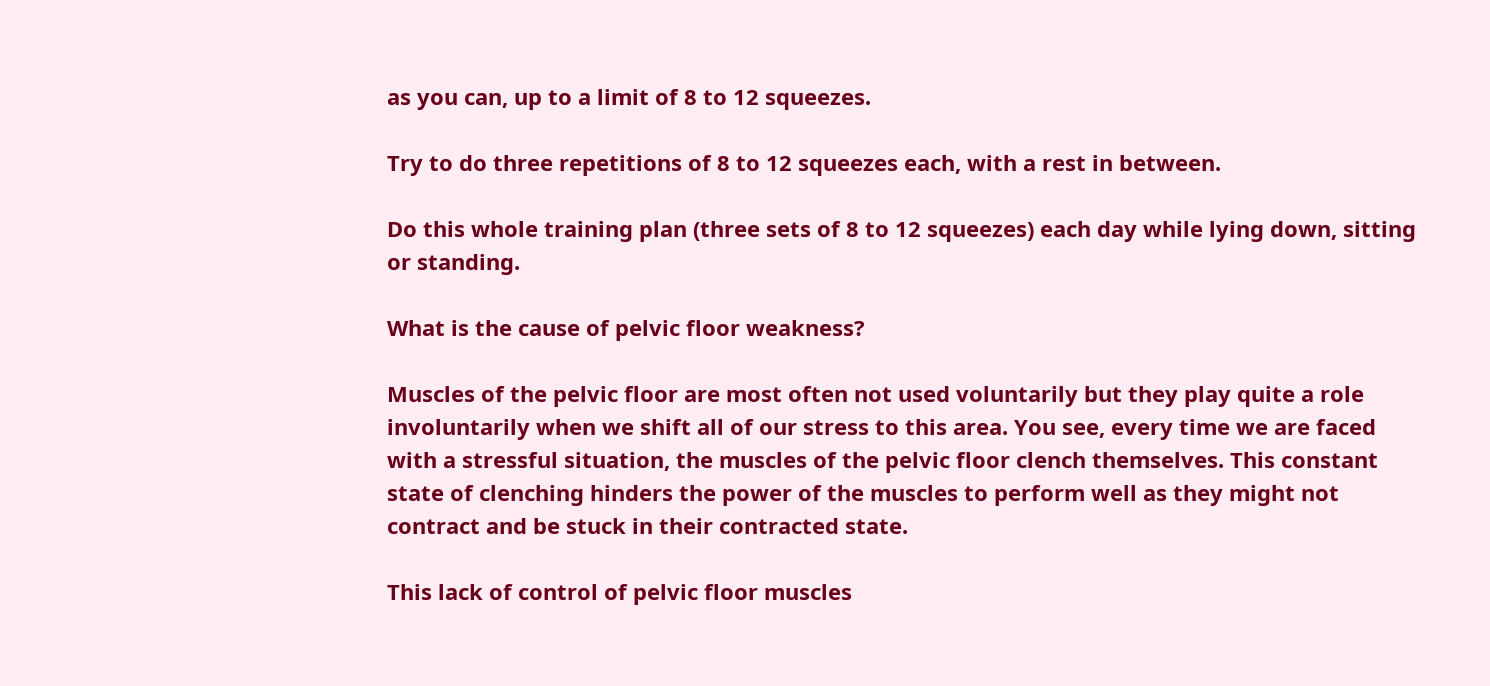as you can, up to a limit of 8 to 12 squeezes.

Try to do three repetitions of 8 to 12 squeezes each, with a rest in between.

Do this whole training plan (three sets of 8 to 12 squeezes) each day while lying down, sitting or standing.

What is the cause of pelvic floor weakness?

Muscles of the pelvic floor are most often not used voluntarily but they play quite a role involuntarily when we shift all of our stress to this area. You see, every time we are faced with a stressful situation, the muscles of the pelvic floor clench themselves. This constant state of clenching hinders the power of the muscles to perform well as they might not contract and be stuck in their contracted state.

This lack of control of pelvic floor muscles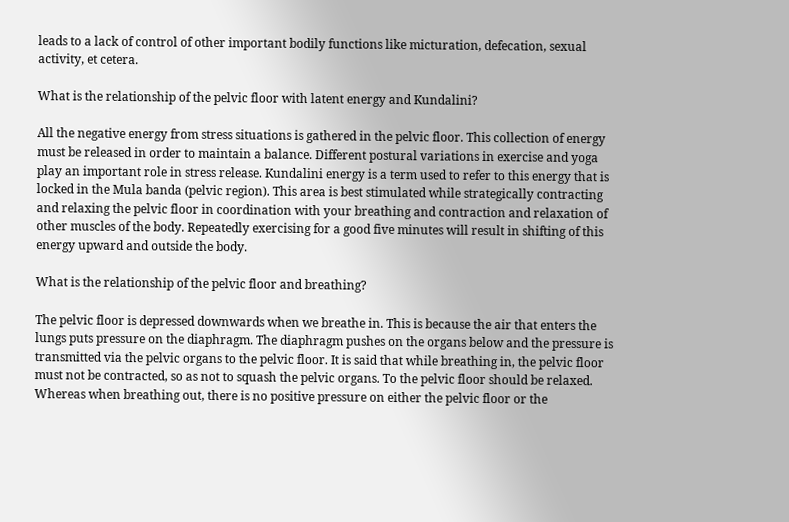leads to a lack of control of other important bodily functions like micturation, defecation, sexual activity, et cetera.

What is the relationship of the pelvic floor with latent energy and Kundalini?

All the negative energy from stress situations is gathered in the pelvic floor. This collection of energy must be released in order to maintain a balance. Different postural variations in exercise and yoga play an important role in stress release. Kundalini energy is a term used to refer to this energy that is locked in the Mula banda (pelvic region). This area is best stimulated while strategically contracting and relaxing the pelvic floor in coordination with your breathing and contraction and relaxation of other muscles of the body. Repeatedly exercising for a good five minutes will result in shifting of this energy upward and outside the body.

What is the relationship of the pelvic floor and breathing?

The pelvic floor is depressed downwards when we breathe in. This is because the air that enters the lungs puts pressure on the diaphragm. The diaphragm pushes on the organs below and the pressure is transmitted via the pelvic organs to the pelvic floor. It is said that while breathing in, the pelvic floor must not be contracted, so as not to squash the pelvic organs. To the pelvic floor should be relaxed. Whereas when breathing out, there is no positive pressure on either the pelvic floor or the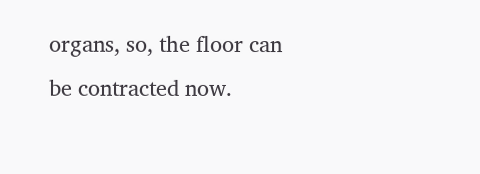organs, so, the floor can be contracted now.